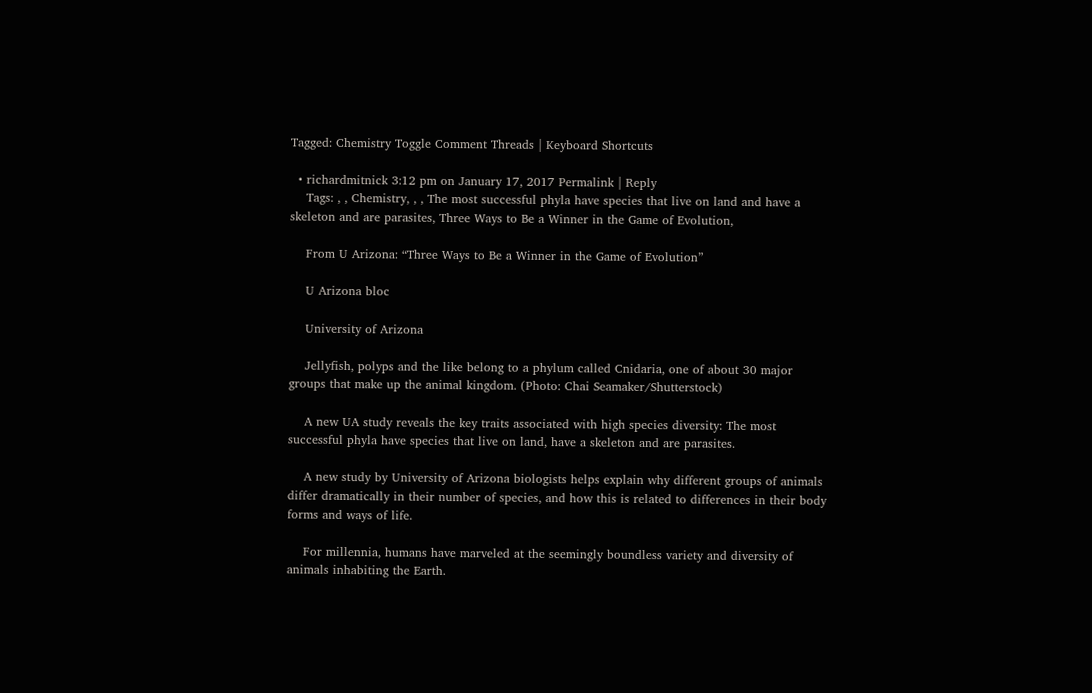Tagged: Chemistry Toggle Comment Threads | Keyboard Shortcuts

  • richardmitnick 3:12 pm on January 17, 2017 Permalink | Reply
    Tags: , , Chemistry, , , The most successful phyla have species that live on land and have a skeleton and are parasites, Three Ways to Be a Winner in the Game of Evolution,

    From U Arizona: “Three Ways to Be a Winner in the Game of Evolution”

    U Arizona bloc

    University of Arizona

    Jellyfish, polyps and the like belong to a phylum called Cnidaria, one of about 30 major groups that make up the animal kingdom. (Photo: Chai Seamaker/Shutterstock)

    A new UA study reveals the key traits associated with high species diversity: The most successful phyla have species that live on land, have a skeleton and are parasites.

    A new study by University of Arizona biologists helps explain why different groups of animals differ dramatically in their number of species, and how this is related to differences in their body forms and ways of life.

    For millennia, humans have marveled at the seemingly boundless variety and diversity of animals inhabiting the Earth.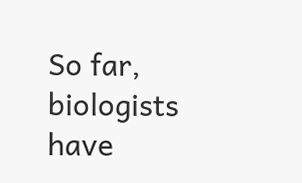So far, biologists have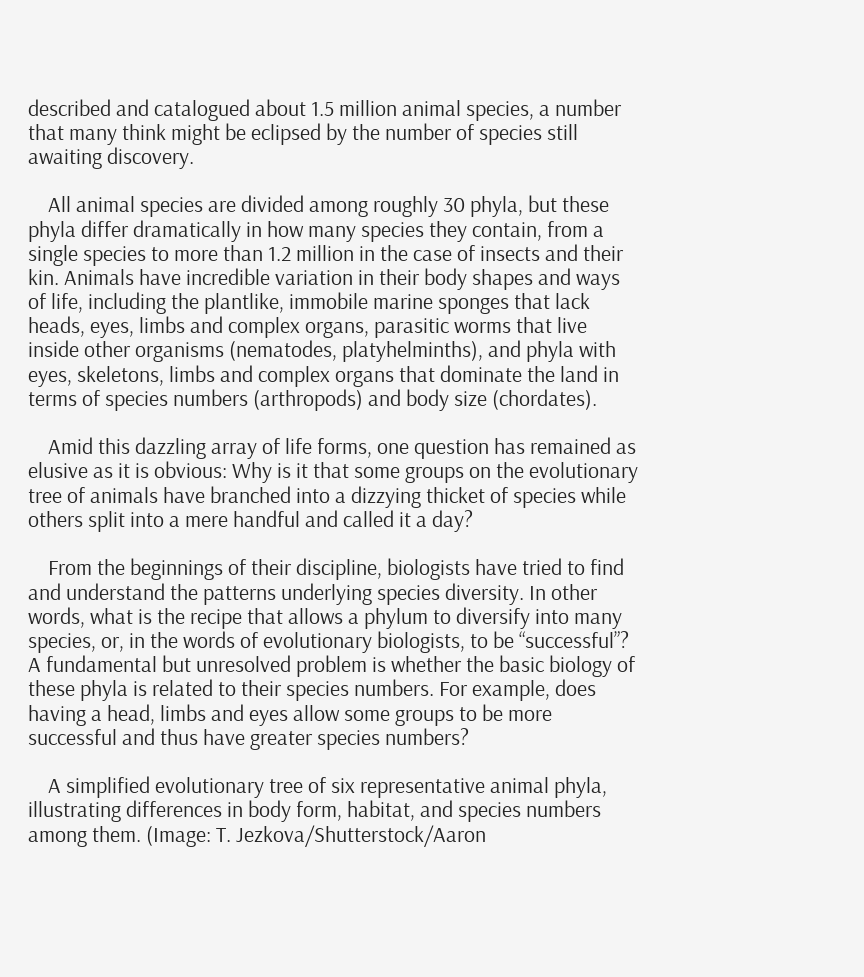described and catalogued about 1.5 million animal species, a number that many think might be eclipsed by the number of species still awaiting discovery.

    All animal species are divided among roughly 30 phyla, but these phyla differ dramatically in how many species they contain, from a single species to more than 1.2 million in the case of insects and their kin. Animals have incredible variation in their body shapes and ways of life, including the plantlike, immobile marine sponges that lack heads, eyes, limbs and complex organs, parasitic worms that live inside other organisms (nematodes, platyhelminths), and phyla with eyes, skeletons, limbs and complex organs that dominate the land in terms of species numbers (arthropods) and body size (chordates).

    Amid this dazzling array of life forms, one question has remained as elusive as it is obvious: Why is it that some groups on the evolutionary tree of animals have branched into a dizzying thicket of species while others split into a mere handful and called it a day?

    From the beginnings of their discipline, biologists have tried to find and understand the patterns underlying species diversity. In other words, what is the recipe that allows a phylum to diversify into many species, or, in the words of evolutionary biologists, to be “successful”? A fundamental but unresolved problem is whether the basic biology of these phyla is related to their species numbers. For example, does having a head, limbs and eyes allow some groups to be more successful and thus have greater species numbers?

    A simplified evolutionary tree of six representative animal phyla, illustrating differences in body form, habitat, and species numbers among them. (Image: T. Jezkova/Shutterstock/Aaron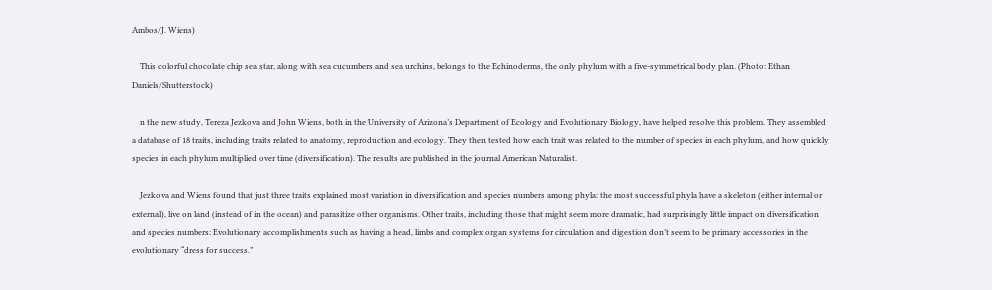Ambos/J. Wiens)

    This colorful chocolate chip sea star, along with sea cucumbers and sea urchins, belongs to the Echinoderms, the only phylum with a five-symmetrical body plan. (Photo: Ethan Daniels/Shutterstock)

    n the new study, Tereza Jezkova and John Wiens, both in the University of Arizona’s Department of Ecology and Evolutionary Biology, have helped resolve this problem. They assembled a database of 18 traits, including traits related to anatomy, reproduction and ecology. They then tested how each trait was related to the number of species in each phylum, and how quickly species in each phylum multiplied over time (diversification). The results are published in the journal American Naturalist.

    Jezkova and Wiens found that just three traits explained most variation in diversification and species numbers among phyla: the most successful phyla have a skeleton (either internal or external), live on land (instead of in the ocean) and parasitize other organisms. Other traits, including those that might seem more dramatic, had surprisingly little impact on diversification and species numbers: Evolutionary accomplishments such as having a head, limbs and complex organ systems for circulation and digestion don’t seem to be primary accessories in the evolutionary “dress for success.”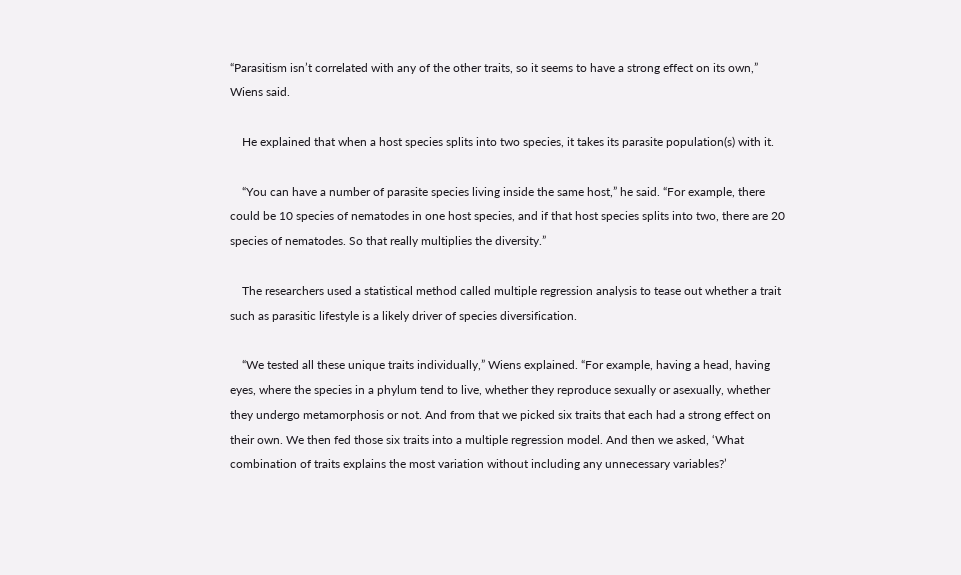“Parasitism isn’t correlated with any of the other traits, so it seems to have a strong effect on its own,” Wiens said.

    He explained that when a host species splits into two species, it takes its parasite population(s) with it.

    “You can have a number of parasite species living inside the same host,” he said. “For example, there could be 10 species of nematodes in one host species, and if that host species splits into two, there are 20 species of nematodes. So that really multiplies the diversity.”

    The researchers used a statistical method called multiple regression analysis to tease out whether a trait such as parasitic lifestyle is a likely driver of species diversification.

    “We tested all these unique traits individually,” Wiens explained. “For example, having a head, having eyes, where the species in a phylum tend to live, whether they reproduce sexually or asexually, whether they undergo metamorphosis or not. And from that we picked six traits that each had a strong effect on their own. We then fed those six traits into a multiple regression model. And then we asked, ‘What combination of traits explains the most variation without including any unnecessary variables?’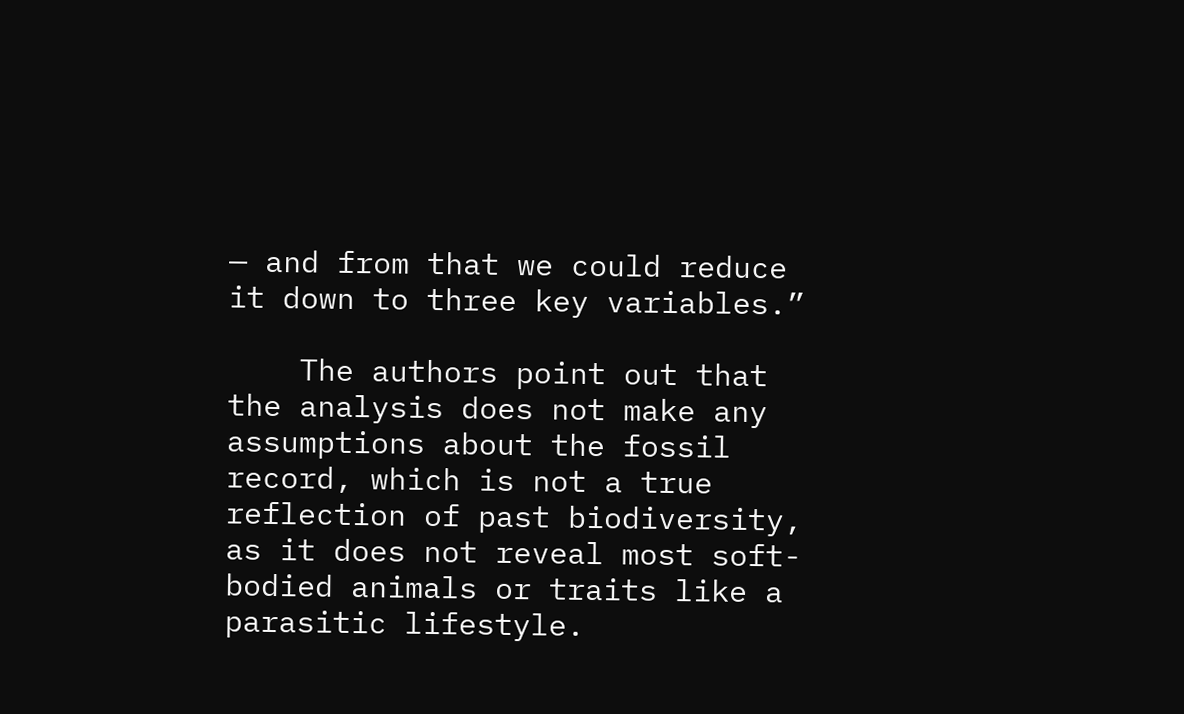— and from that we could reduce it down to three key variables.”

    The authors point out that the analysis does not make any assumptions about the fossil record, which is not a true reflection of past biodiversity, as it does not reveal most soft-bodied animals or traits like a parasitic lifestyle.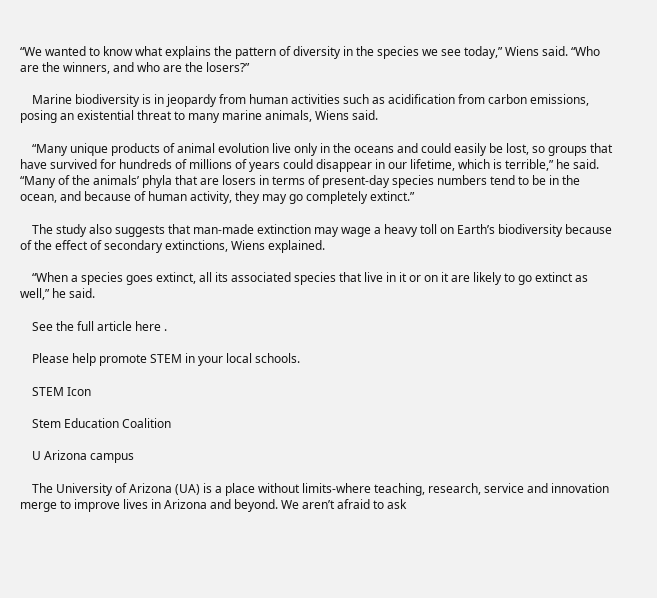“We wanted to know what explains the pattern of diversity in the species we see today,” Wiens said. “Who are the winners, and who are the losers?”

    Marine biodiversity is in jeopardy from human activities such as acidification from carbon emissions, posing an existential threat to many marine animals, Wiens said.

    “Many unique products of animal evolution live only in the oceans and could easily be lost, so groups that have survived for hundreds of millions of years could disappear in our lifetime, which is terrible,” he said. “Many of the animals’ phyla that are losers in terms of present-day species numbers tend to be in the ocean, and because of human activity, they may go completely extinct.”

    The study also suggests that man-made extinction may wage a heavy toll on Earth’s biodiversity because of the effect of secondary extinctions, Wiens explained.

    “When a species goes extinct, all its associated species that live in it or on it are likely to go extinct as well,” he said.

    See the full article here .

    Please help promote STEM in your local schools.

    STEM Icon

    Stem Education Coalition

    U Arizona campus

    The University of Arizona (UA) is a place without limits-where teaching, research, service and innovation merge to improve lives in Arizona and beyond. We aren’t afraid to ask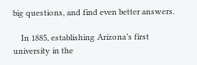big questions, and find even better answers.

    In 1885, establishing Arizona’s first university in the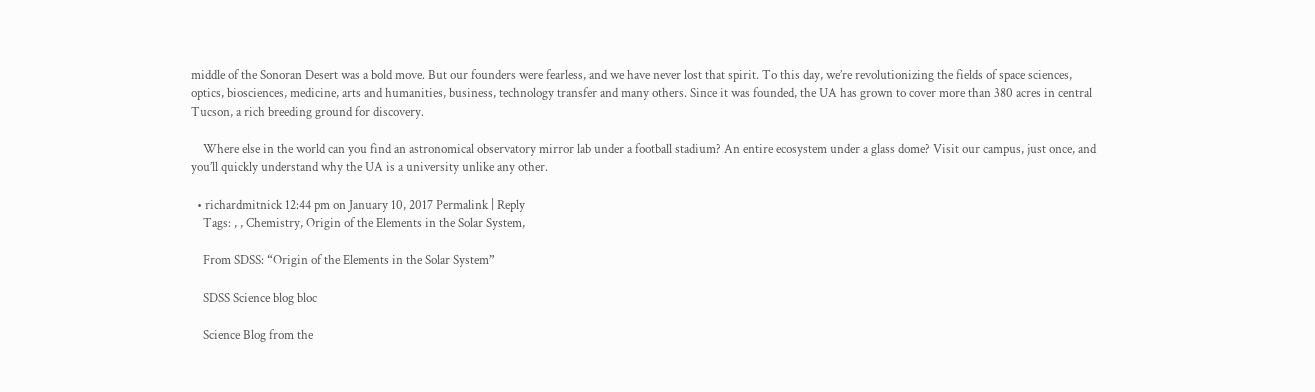middle of the Sonoran Desert was a bold move. But our founders were fearless, and we have never lost that spirit. To this day, we’re revolutionizing the fields of space sciences, optics, biosciences, medicine, arts and humanities, business, technology transfer and many others. Since it was founded, the UA has grown to cover more than 380 acres in central Tucson, a rich breeding ground for discovery.

    Where else in the world can you find an astronomical observatory mirror lab under a football stadium? An entire ecosystem under a glass dome? Visit our campus, just once, and you’ll quickly understand why the UA is a university unlike any other.

  • richardmitnick 12:44 pm on January 10, 2017 Permalink | Reply
    Tags: , , Chemistry, Origin of the Elements in the Solar System,

    From SDSS: “Origin of the Elements in the Solar System”

    SDSS Science blog bloc

    Science Blog from the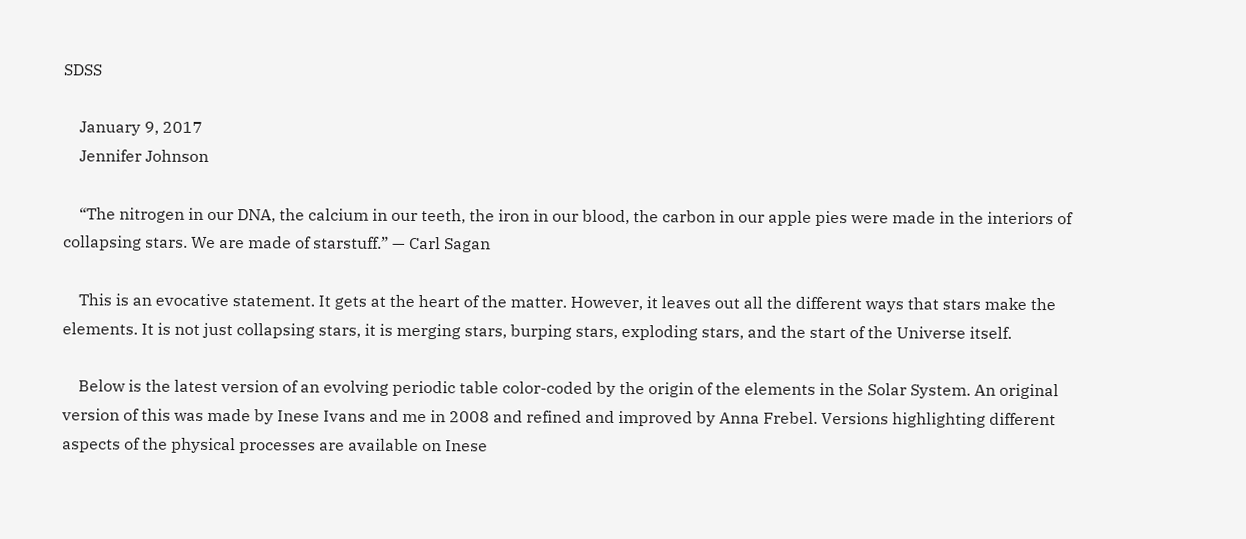SDSS

    January 9, 2017
    Jennifer Johnson

    “The nitrogen in our DNA, the calcium in our teeth, the iron in our blood, the carbon in our apple pies were made in the interiors of collapsing stars. We are made of starstuff.” — Carl Sagan

    This is an evocative statement. It gets at the heart of the matter. However, it leaves out all the different ways that stars make the elements. It is not just collapsing stars, it is merging stars, burping stars, exploding stars, and the start of the Universe itself.

    Below is the latest version of an evolving periodic table color-coded by the origin of the elements in the Solar System. An original version of this was made by Inese Ivans and me in 2008 and refined and improved by Anna Frebel. Versions highlighting different aspects of the physical processes are available on Inese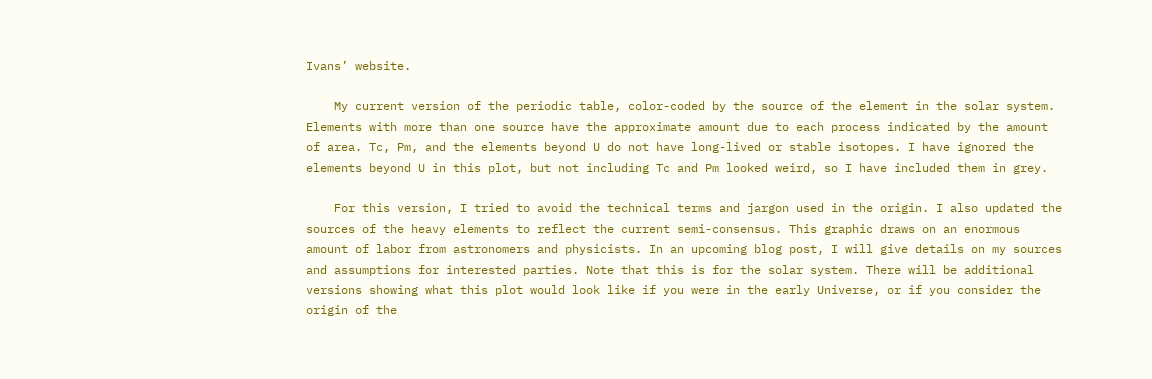Ivans’ website.

    My current version of the periodic table, color-coded by the source of the element in the solar system. Elements with more than one source have the approximate amount due to each process indicated by the amount of area. Tc, Pm, and the elements beyond U do not have long-lived or stable isotopes. I have ignored the elements beyond U in this plot, but not including Tc and Pm looked weird, so I have included them in grey.

    For this version, I tried to avoid the technical terms and jargon used in the origin. I also updated the sources of the heavy elements to reflect the current semi-consensus. This graphic draws on an enormous amount of labor from astronomers and physicists. In an upcoming blog post, I will give details on my sources and assumptions for interested parties. Note that this is for the solar system. There will be additional versions showing what this plot would look like if you were in the early Universe, or if you consider the origin of the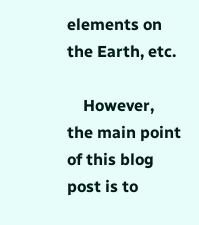elements on the Earth, etc.

    However, the main point of this blog post is to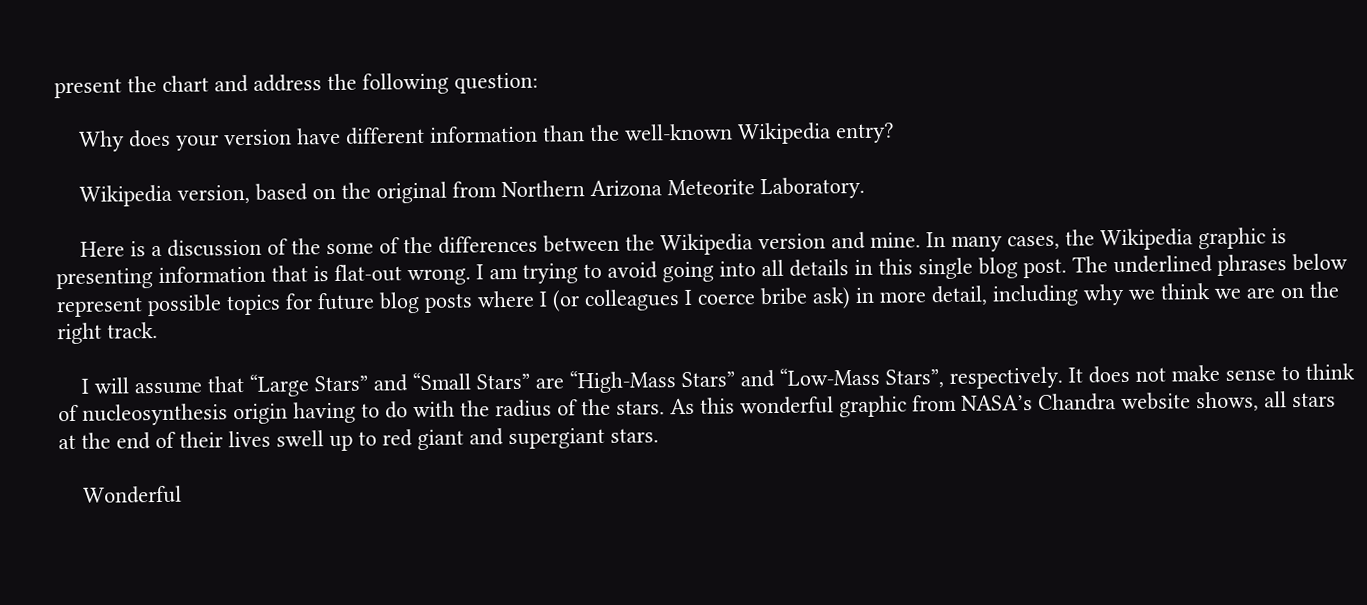present the chart and address the following question:

    Why does your version have different information than the well-known Wikipedia entry?

    Wikipedia version, based on the original from Northern Arizona Meteorite Laboratory.

    Here is a discussion of the some of the differences between the Wikipedia version and mine. In many cases, the Wikipedia graphic is presenting information that is flat-out wrong. I am trying to avoid going into all details in this single blog post. The underlined phrases below represent possible topics for future blog posts where I (or colleagues I coerce bribe ask) in more detail, including why we think we are on the right track.

    I will assume that “Large Stars” and “Small Stars” are “High-Mass Stars” and “Low-Mass Stars”, respectively. It does not make sense to think of nucleosynthesis origin having to do with the radius of the stars. As this wonderful graphic from NASA’s Chandra website shows, all stars at the end of their lives swell up to red giant and supergiant stars.

    Wonderful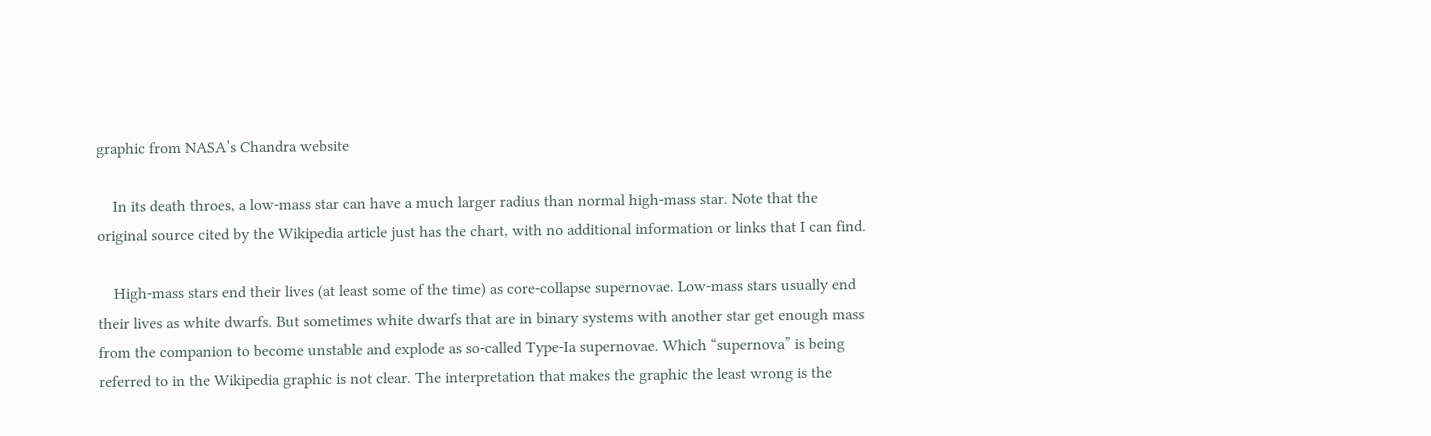graphic from NASA’s Chandra website

    In its death throes, a low-mass star can have a much larger radius than normal high-mass star. Note that the original source cited by the Wikipedia article just has the chart, with no additional information or links that I can find.

    High-mass stars end their lives (at least some of the time) as core-collapse supernovae. Low-mass stars usually end their lives as white dwarfs. But sometimes white dwarfs that are in binary systems with another star get enough mass from the companion to become unstable and explode as so-called Type-Ia supernovae. Which “supernova” is being referred to in the Wikipedia graphic is not clear. The interpretation that makes the graphic the least wrong is the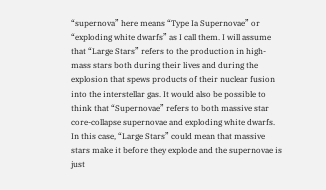“supernova” here means “Type Ia Supernovae” or “exploding white dwarfs” as I call them. I will assume that “Large Stars” refers to the production in high-mass stars both during their lives and during the explosion that spews products of their nuclear fusion into the interstellar gas. It would also be possible to think that “Supernovae” refers to both massive star core-collapse supernovae and exploding white dwarfs. In this case, “Large Stars” could mean that massive stars make it before they explode and the supernovae is just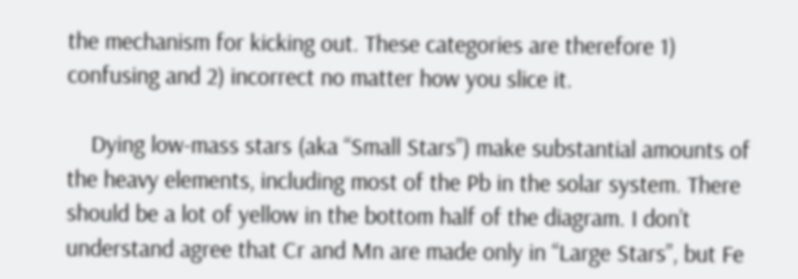the mechanism for kicking out. These categories are therefore 1) confusing and 2) incorrect no matter how you slice it.

    Dying low-mass stars (aka “Small Stars”) make substantial amounts of the heavy elements, including most of the Pb in the solar system. There should be a lot of yellow in the bottom half of the diagram. I don’t understand agree that Cr and Mn are made only in “Large Stars”, but Fe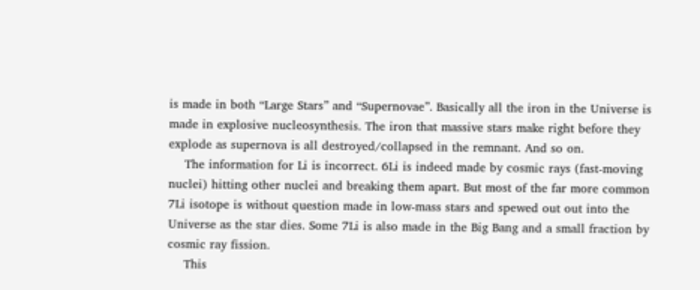is made in both “Large Stars” and “Supernovae”. Basically all the iron in the Universe is made in explosive nucleosynthesis. The iron that massive stars make right before they explode as supernova is all destroyed/collapsed in the remnant. And so on.
    The information for Li is incorrect. 6Li is indeed made by cosmic rays (fast-moving nuclei) hitting other nuclei and breaking them apart. But most of the far more common 7Li isotope is without question made in low-mass stars and spewed out out into the Universe as the star dies. Some 7Li is also made in the Big Bang and a small fraction by cosmic ray fission.
    This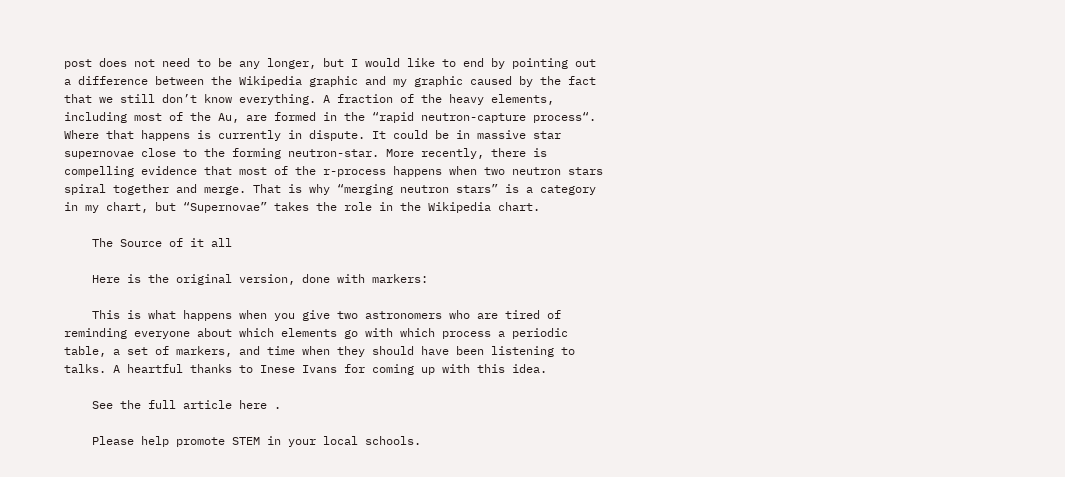post does not need to be any longer, but I would like to end by pointing out a difference between the Wikipedia graphic and my graphic caused by the fact that we still don’t know everything. A fraction of the heavy elements, including most of the Au, are formed in the “rapid neutron-capture process“. Where that happens is currently in dispute. It could be in massive star supernovae close to the forming neutron-star. More recently, there is compelling evidence that most of the r-process happens when two neutron stars spiral together and merge. That is why “merging neutron stars” is a category in my chart, but “Supernovae” takes the role in the Wikipedia chart.

    The Source of it all

    Here is the original version, done with markers:

    This is what happens when you give two astronomers who are tired of reminding everyone about which elements go with which process a periodic table, a set of markers, and time when they should have been listening to talks. A heartful thanks to Inese Ivans for coming up with this idea.

    See the full article here .

    Please help promote STEM in your local schools.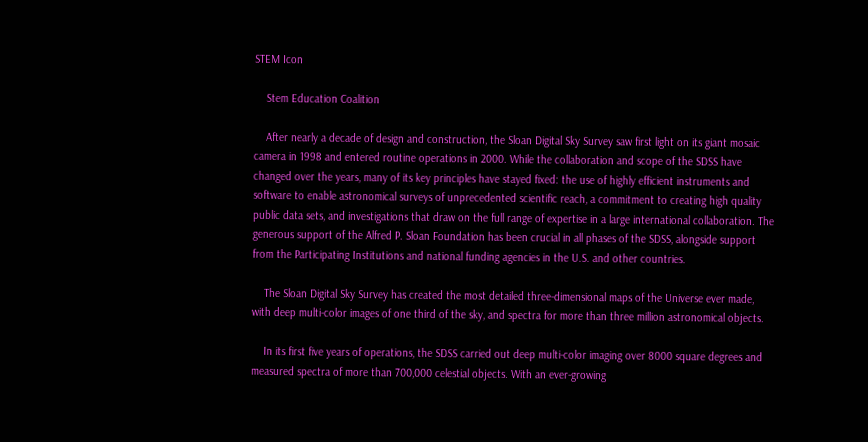STEM Icon

    Stem Education Coalition

    After nearly a decade of design and construction, the Sloan Digital Sky Survey saw first light on its giant mosaic camera in 1998 and entered routine operations in 2000. While the collaboration and scope of the SDSS have changed over the years, many of its key principles have stayed fixed: the use of highly efficient instruments and software to enable astronomical surveys of unprecedented scientific reach, a commitment to creating high quality public data sets, and investigations that draw on the full range of expertise in a large international collaboration. The generous support of the Alfred P. Sloan Foundation has been crucial in all phases of the SDSS, alongside support from the Participating Institutions and national funding agencies in the U.S. and other countries.

    The Sloan Digital Sky Survey has created the most detailed three-dimensional maps of the Universe ever made, with deep multi-color images of one third of the sky, and spectra for more than three million astronomical objects.

    In its first five years of operations, the SDSS carried out deep multi-color imaging over 8000 square degrees and measured spectra of more than 700,000 celestial objects. With an ever-growing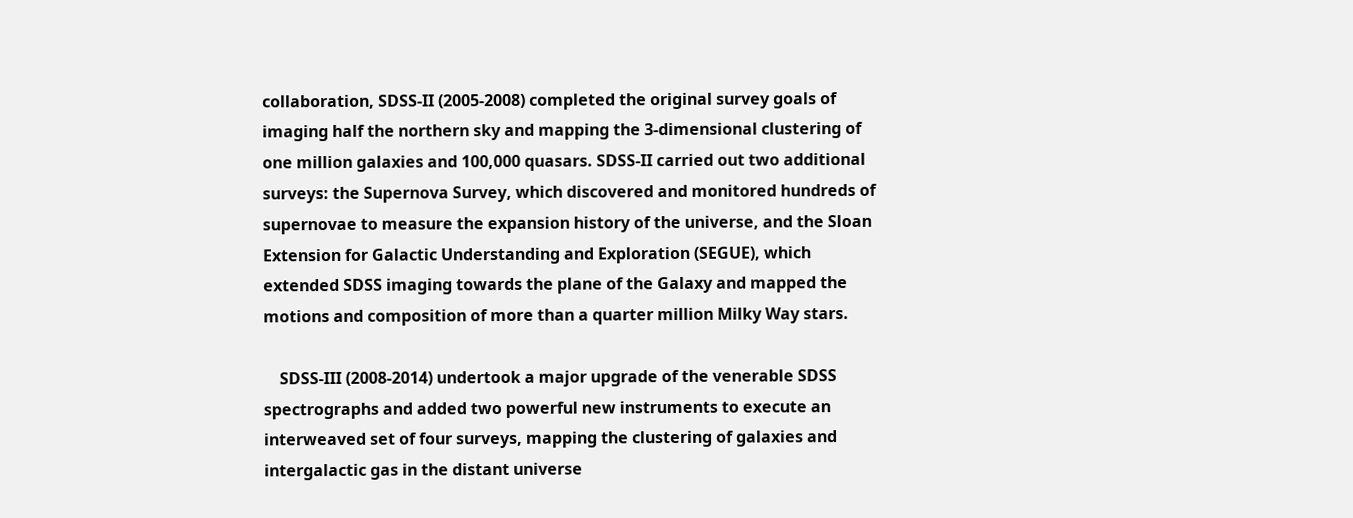collaboration, SDSS-II (2005-2008) completed the original survey goals of imaging half the northern sky and mapping the 3-dimensional clustering of one million galaxies and 100,000 quasars. SDSS-II carried out two additional surveys: the Supernova Survey, which discovered and monitored hundreds of supernovae to measure the expansion history of the universe, and the Sloan Extension for Galactic Understanding and Exploration (SEGUE), which extended SDSS imaging towards the plane of the Galaxy and mapped the motions and composition of more than a quarter million Milky Way stars.

    SDSS-III (2008-2014) undertook a major upgrade of the venerable SDSS spectrographs and added two powerful new instruments to execute an interweaved set of four surveys, mapping the clustering of galaxies and intergalactic gas in the distant universe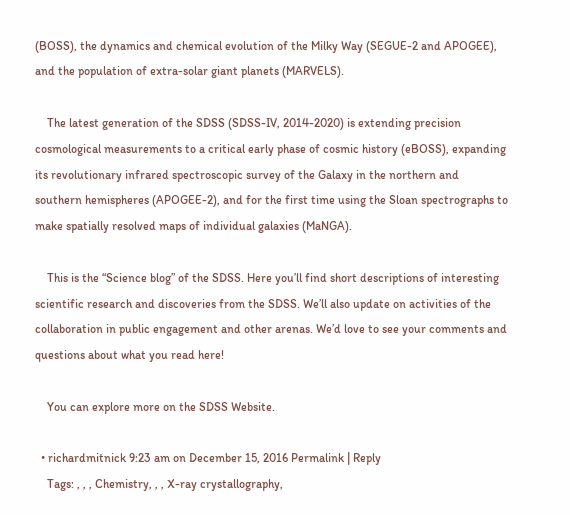(BOSS), the dynamics and chemical evolution of the Milky Way (SEGUE-2 and APOGEE), and the population of extra-solar giant planets (MARVELS).

    The latest generation of the SDSS (SDSS-IV, 2014-2020) is extending precision cosmological measurements to a critical early phase of cosmic history (eBOSS), expanding its revolutionary infrared spectroscopic survey of the Galaxy in the northern and southern hemispheres (APOGEE-2), and for the first time using the Sloan spectrographs to make spatially resolved maps of individual galaxies (MaNGA).

    This is the “Science blog” of the SDSS. Here you’ll find short descriptions of interesting scientific research and discoveries from the SDSS. We’ll also update on activities of the collaboration in public engagement and other arenas. We’d love to see your comments and questions about what you read here!

    You can explore more on the SDSS Website.

  • richardmitnick 9:23 am on December 15, 2016 Permalink | Reply
    Tags: , , , Chemistry, , , X-ray crystallography,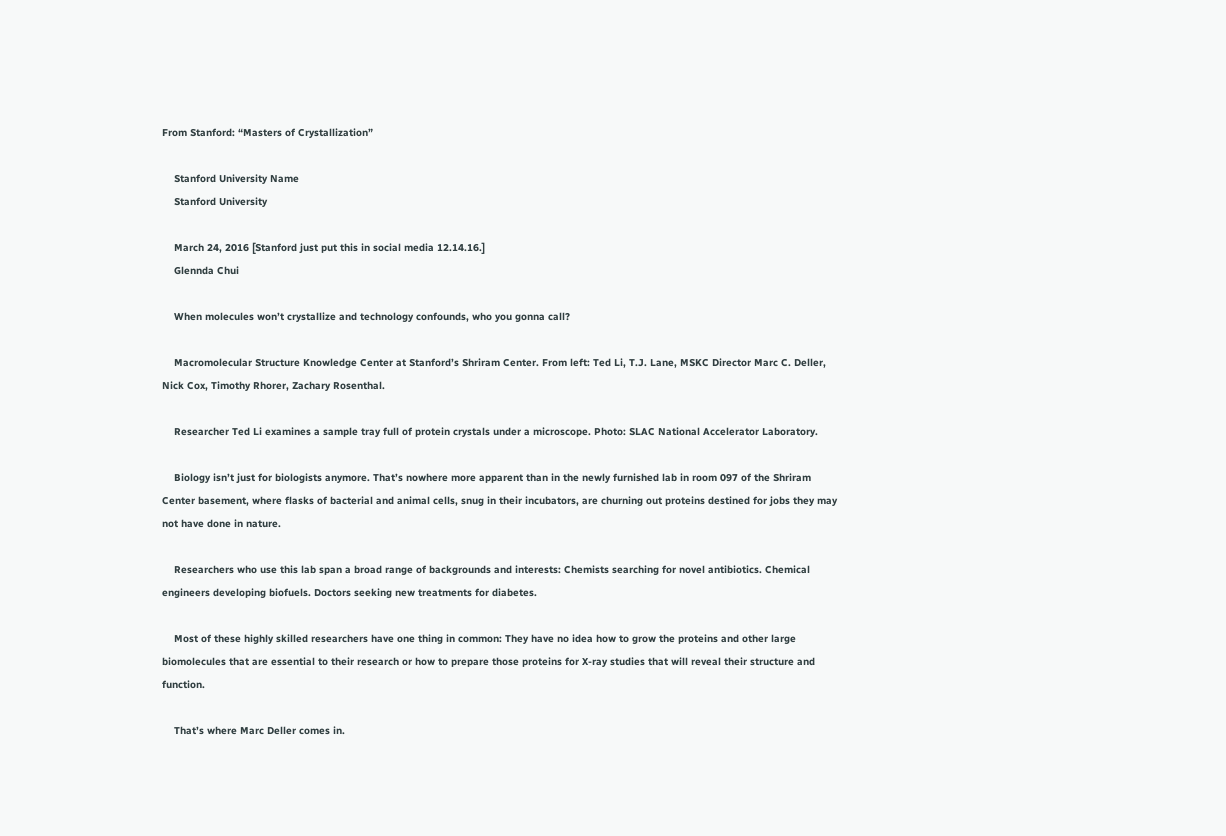From Stanford: “Masters of Crystallization”

    Stanford University Name
    Stanford University

    March 24, 2016 [Stanford just put this in social media 12.14.16.]
    Glennda Chui

    When molecules won’t crystallize and technology confounds, who you gonna call?

    Macromolecular Structure Knowledge Center at Stanford’s Shriram Center. From left: Ted Li, T.J. Lane, MSKC Director Marc C. Deller, Nick Cox, Timothy Rhorer, Zachary Rosenthal.

    Researcher Ted Li examines a sample tray full of protein crystals under a microscope. Photo: SLAC National Accelerator Laboratory.

    Biology isn’t just for biologists anymore. That’s nowhere more apparent than in the newly furnished lab in room 097 of the Shriram Center basement, where flasks of bacterial and animal cells, snug in their incubators, are churning out proteins destined for jobs they may not have done in nature.

    Researchers who use this lab span a broad range of backgrounds and interests: Chemists searching for novel antibiotics. Chemical engineers developing biofuels. Doctors seeking new treatments for diabetes.

    Most of these highly skilled researchers have one thing in common: They have no idea how to grow the proteins and other large biomolecules that are essential to their research or how to prepare those proteins for X-ray studies that will reveal their structure and function.

    That’s where Marc Deller comes in.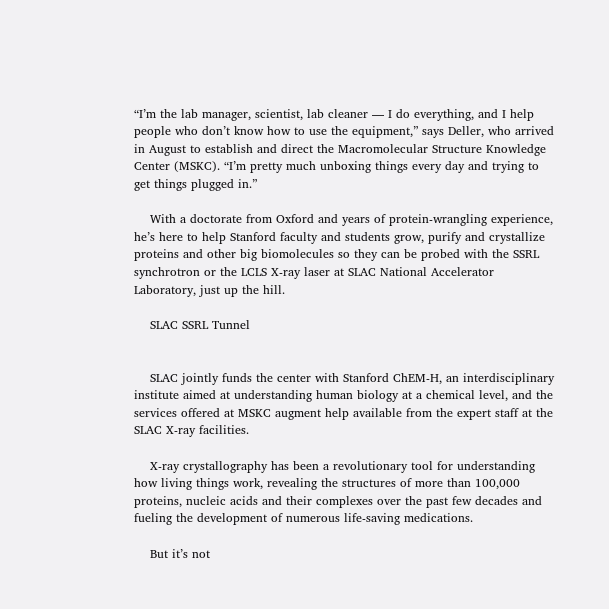“I’m the lab manager, scientist, lab cleaner — I do everything, and I help people who don’t know how to use the equipment,” says Deller, who arrived in August to establish and direct the Macromolecular Structure Knowledge Center (MSKC). “I’m pretty much unboxing things every day and trying to get things plugged in.”

    With a doctorate from Oxford and years of protein-wrangling experience, he’s here to help Stanford faculty and students grow, purify and crystallize proteins and other big biomolecules so they can be probed with the SSRL synchrotron or the LCLS X-ray laser at SLAC National Accelerator Laboratory, just up the hill.

    SLAC SSRL Tunnel


    SLAC jointly funds the center with Stanford ChEM-H, an interdisciplinary institute aimed at understanding human biology at a chemical level, and the services offered at MSKC augment help available from the expert staff at the SLAC X-ray facilities.

    X-ray crystallography has been a revolutionary tool for understanding how living things work, revealing the structures of more than 100,000 proteins, nucleic acids and their complexes over the past few decades and fueling the development of numerous life-saving medications.

    But it’s not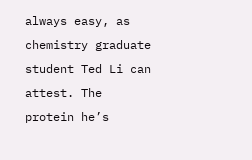always easy, as chemistry graduate student Ted Li can attest. The protein he’s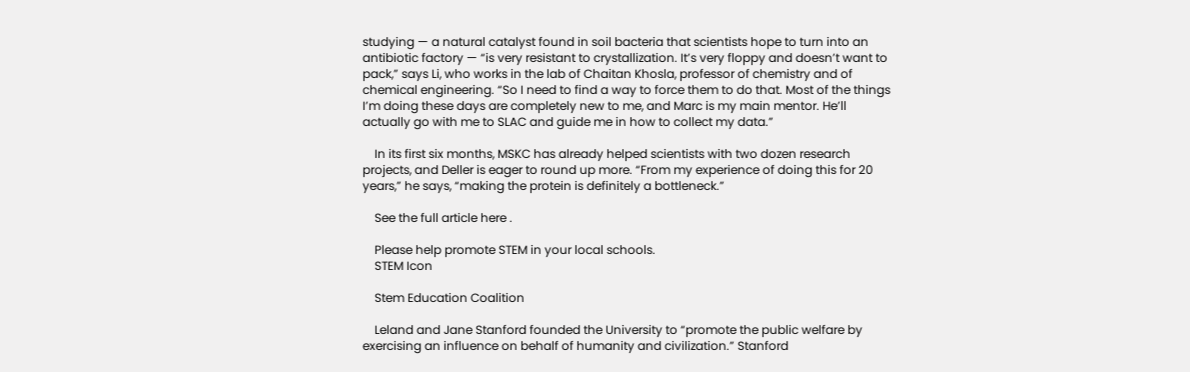studying — a natural catalyst found in soil bacteria that scientists hope to turn into an antibiotic factory — “is very resistant to crystallization. It’s very floppy and doesn’t want to pack,” says Li, who works in the lab of Chaitan Khosla, professor of chemistry and of chemical engineering. “So I need to find a way to force them to do that. Most of the things I’m doing these days are completely new to me, and Marc is my main mentor. He’ll actually go with me to SLAC and guide me in how to collect my data.”

    In its first six months, MSKC has already helped scientists with two dozen research projects, and Deller is eager to round up more. “From my experience of doing this for 20 years,” he says, “making the protein is definitely a bottleneck.”

    See the full article here .

    Please help promote STEM in your local schools.
    STEM Icon

    Stem Education Coalition

    Leland and Jane Stanford founded the University to “promote the public welfare by exercising an influence on behalf of humanity and civilization.” Stanford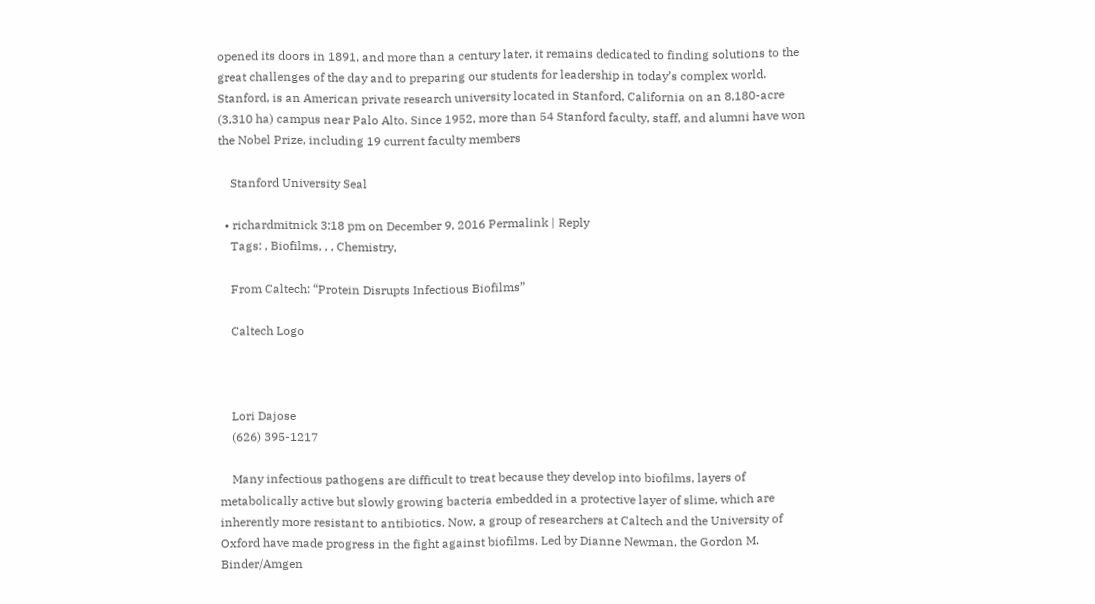opened its doors in 1891, and more than a century later, it remains dedicated to finding solutions to the great challenges of the day and to preparing our students for leadership in today’s complex world. Stanford, is an American private research university located in Stanford, California on an 8,180-acre (3,310 ha) campus near Palo Alto. Since 1952, more than 54 Stanford faculty, staff, and alumni have won the Nobel Prize, including 19 current faculty members

    Stanford University Seal

  • richardmitnick 3:18 pm on December 9, 2016 Permalink | Reply
    Tags: , Biofilms, , , Chemistry,

    From Caltech: “Protein Disrupts Infectious Biofilms”

    Caltech Logo



    Lori Dajose
    (626) 395-1217

    Many infectious pathogens are difficult to treat because they develop into biofilms, layers of metabolically active but slowly growing bacteria embedded in a protective layer of slime, which are inherently more resistant to antibiotics. Now, a group of researchers at Caltech and the University of Oxford have made progress in the fight against biofilms. Led by Dianne Newman, the Gordon M. Binder/Amgen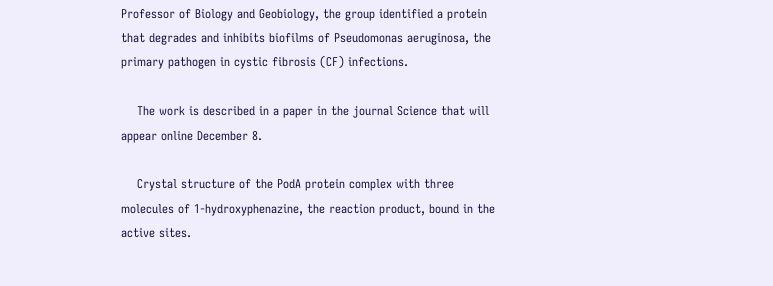Professor of Biology and Geobiology, the group identified a protein that degrades and inhibits biofilms of Pseudomonas aeruginosa, the primary pathogen in cystic fibrosis (CF) infections.

    The work is described in a paper in the journal Science that will appear online December 8.

    Crystal structure of the PodA protein complex with three molecules of 1-hydroxyphenazine, the reaction product, bound in the active sites.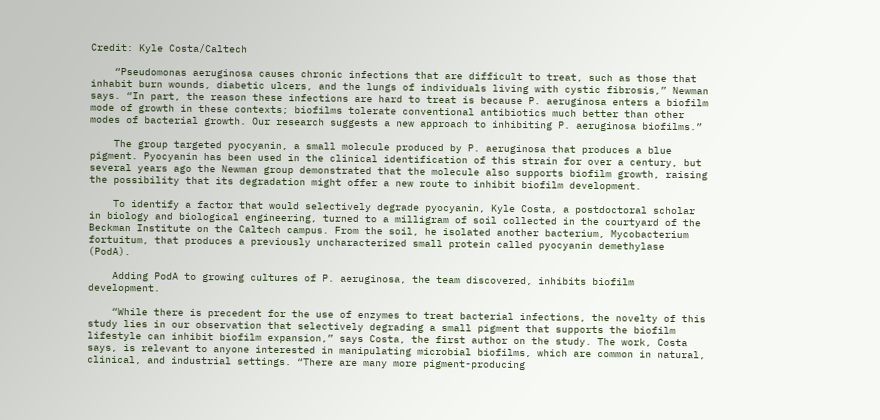Credit: Kyle Costa/Caltech

    “Pseudomonas aeruginosa causes chronic infections that are difficult to treat, such as those that inhabit burn wounds, diabetic ulcers, and the lungs of individuals living with cystic fibrosis,” Newman says. “In part, the reason these infections are hard to treat is because P. aeruginosa enters a biofilm mode of growth in these contexts; biofilms tolerate conventional antibiotics much better than other modes of bacterial growth. Our research suggests a new approach to inhibiting P. aeruginosa biofilms.”

    The group targeted pyocyanin, a small molecule produced by P. aeruginosa that produces a blue pigment. Pyocyanin has been used in the clinical identification of this strain for over a century, but several years ago the Newman group demonstrated that the molecule also supports biofilm growth, raising the possibility that its degradation might offer a new route to inhibit biofilm development.

    To identify a factor that would selectively degrade pyocyanin, Kyle Costa, a postdoctoral scholar in biology and biological engineering, turned to a milligram of soil collected in the courtyard of the Beckman Institute on the Caltech campus. From the soil, he isolated another bacterium, Mycobacterium fortuitum, that produces a previously uncharacterized small protein called pyocyanin demethylase (PodA).

    Adding PodA to growing cultures of P. aeruginosa, the team discovered, inhibits biofilm development.

    “While there is precedent for the use of enzymes to treat bacterial infections, the novelty of this study lies in our observation that selectively degrading a small pigment that supports the biofilm lifestyle can inhibit biofilm expansion,” says Costa, the first author on the study. The work, Costa says, is relevant to anyone interested in manipulating microbial biofilms, which are common in natural, clinical, and industrial settings. “There are many more pigment-producing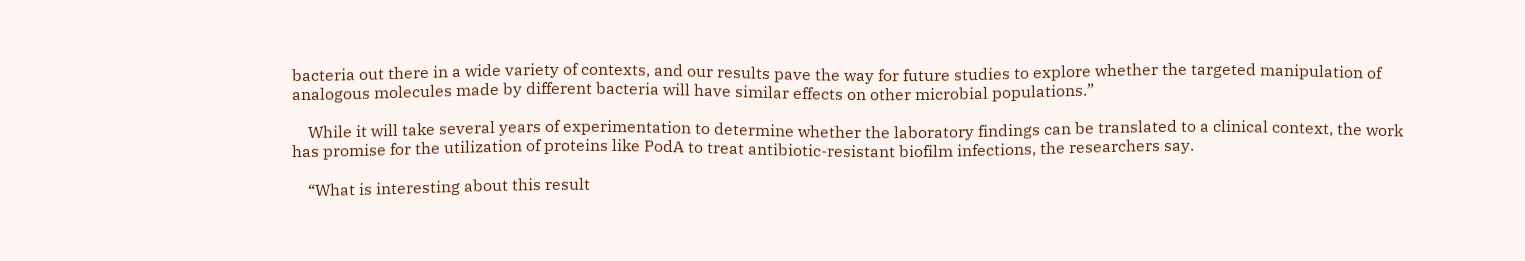bacteria out there in a wide variety of contexts, and our results pave the way for future studies to explore whether the targeted manipulation of analogous molecules made by different bacteria will have similar effects on other microbial populations.”

    While it will take several years of experimentation to determine whether the laboratory findings can be translated to a clinical context, the work has promise for the utilization of proteins like PodA to treat antibiotic-resistant biofilm infections, the researchers say.

    “What is interesting about this result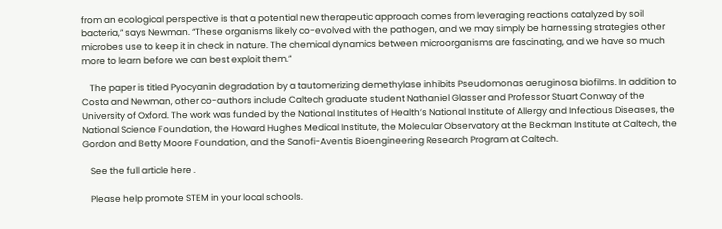from an ecological perspective is that a potential new therapeutic approach comes from leveraging reactions catalyzed by soil bacteria,” says Newman. “These organisms likely co-evolved with the pathogen, and we may simply be harnessing strategies other microbes use to keep it in check in nature. The chemical dynamics between microorganisms are fascinating, and we have so much more to learn before we can best exploit them.”

    The paper is titled Pyocyanin degradation by a tautomerizing demethylase inhibits Pseudomonas aeruginosa biofilms. In addition to Costa and Newman, other co-authors include Caltech graduate student Nathaniel Glasser and Professor Stuart Conway of the University of Oxford. The work was funded by the National Institutes of Health’s National Institute of Allergy and Infectious Diseases, the National Science Foundation, the Howard Hughes Medical Institute, the Molecular Observatory at the Beckman Institute at Caltech, the Gordon and Betty Moore Foundation, and the Sanofi-Aventis Bioengineering Research Program at Caltech.

    See the full article here .

    Please help promote STEM in your local schools.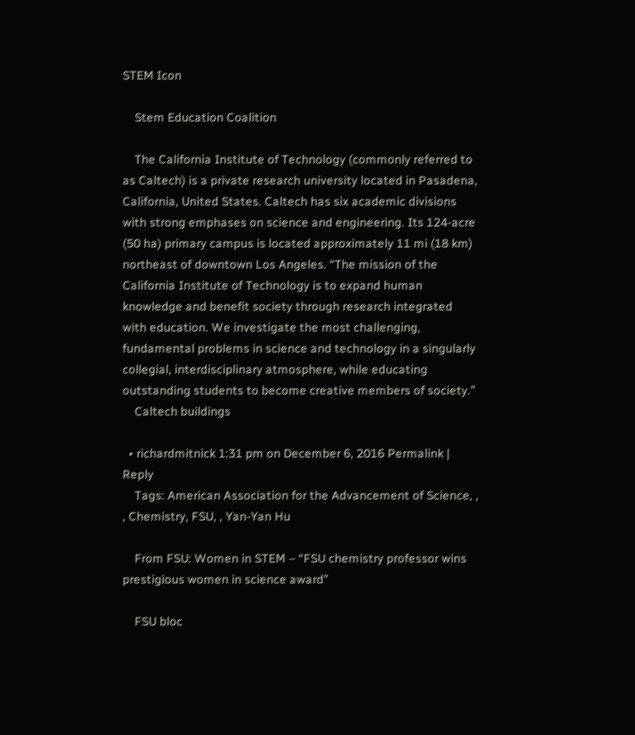STEM Icon

    Stem Education Coalition

    The California Institute of Technology (commonly referred to as Caltech) is a private research university located in Pasadena, California, United States. Caltech has six academic divisions with strong emphases on science and engineering. Its 124-acre (50 ha) primary campus is located approximately 11 mi (18 km) northeast of downtown Los Angeles. “The mission of the California Institute of Technology is to expand human knowledge and benefit society through research integrated with education. We investigate the most challenging, fundamental problems in science and technology in a singularly collegial, interdisciplinary atmosphere, while educating outstanding students to become creative members of society.”
    Caltech buildings

  • richardmitnick 1:31 pm on December 6, 2016 Permalink | Reply
    Tags: American Association for the Advancement of Science, , , Chemistry, FSU, , Yan-Yan Hu

    From FSU: Women in STEM – “FSU chemistry professor wins prestigious women in science award”

    FSU bloc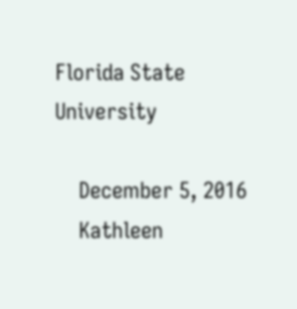Florida State University

    December 5, 2016
    Kathleen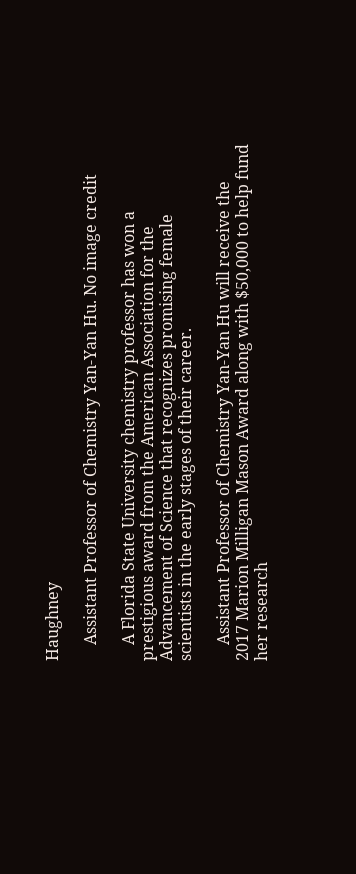Haughney

    Assistant Professor of Chemistry Yan-Yan Hu. No image credit

    A Florida State University chemistry professor has won a prestigious award from the American Association for the Advancement of Science that recognizes promising female scientists in the early stages of their career.

    Assistant Professor of Chemistry Yan-Yan Hu will receive the 2017 Marion Milligan Mason Award along with $50,000 to help fund her research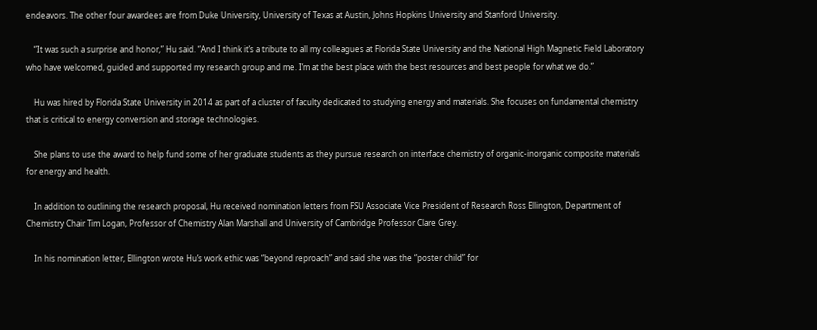endeavors. The other four awardees are from Duke University, University of Texas at Austin, Johns Hopkins University and Stanford University.

    “It was such a surprise and honor,” Hu said. “And I think it’s a tribute to all my colleagues at Florida State University and the National High Magnetic Field Laboratory who have welcomed, guided and supported my research group and me. I’m at the best place with the best resources and best people for what we do.”

    Hu was hired by Florida State University in 2014 as part of a cluster of faculty dedicated to studying energy and materials. She focuses on fundamental chemistry that is critical to energy conversion and storage technologies.

    She plans to use the award to help fund some of her graduate students as they pursue research on interface chemistry of organic-inorganic composite materials for energy and health.

    In addition to outlining the research proposal, Hu received nomination letters from FSU Associate Vice President of Research Ross Ellington, Department of Chemistry Chair Tim Logan, Professor of Chemistry Alan Marshall and University of Cambridge Professor Clare Grey.

    In his nomination letter, Ellington wrote Hu’s work ethic was “beyond reproach” and said she was the “poster child” for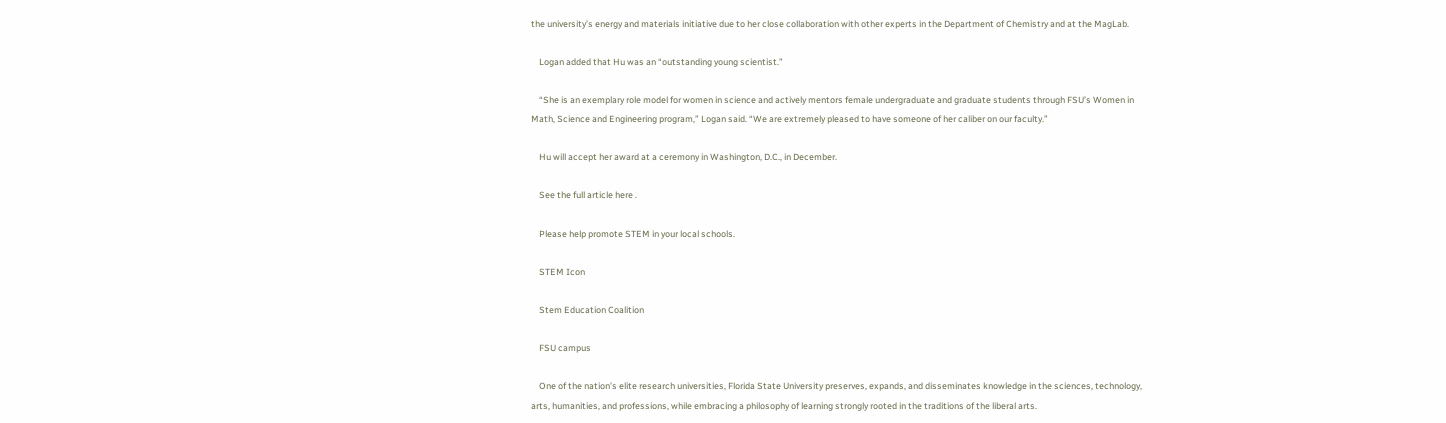the university’s energy and materials initiative due to her close collaboration with other experts in the Department of Chemistry and at the MagLab.

    Logan added that Hu was an “outstanding young scientist.”

    “She is an exemplary role model for women in science and actively mentors female undergraduate and graduate students through FSU’s Women in Math, Science and Engineering program,” Logan said. “We are extremely pleased to have someone of her caliber on our faculty.”

    Hu will accept her award at a ceremony in Washington, D.C., in December.

    See the full article here .

    Please help promote STEM in your local schools.

    STEM Icon

    Stem Education Coalition

    FSU campus

    One of the nation’s elite research universities, Florida State University preserves, expands, and disseminates knowledge in the sciences, technology, arts, humanities, and professions, while embracing a philosophy of learning strongly rooted in the traditions of the liberal arts.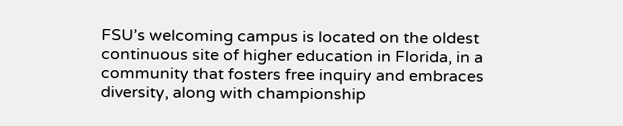FSU’s welcoming campus is located on the oldest continuous site of higher education in Florida, in a community that fosters free inquiry and embraces diversity, along with championship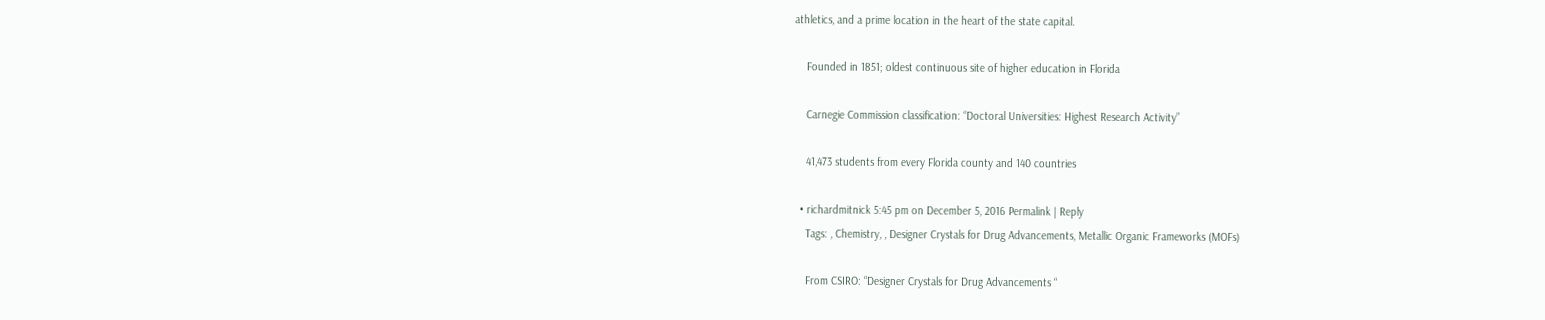athletics, and a prime location in the heart of the state capital.

    Founded in 1851; oldest continuous site of higher education in Florida

    Carnegie Commission classification: “Doctoral Universities: Highest Research Activity”

    41,473 students from every Florida county and 140 countries

  • richardmitnick 5:45 pm on December 5, 2016 Permalink | Reply
    Tags: , Chemistry, , Designer Crystals for Drug Advancements, Metallic Organic Frameworks (MOFs)

    From CSIRO: “Designer Crystals for Drug Advancements “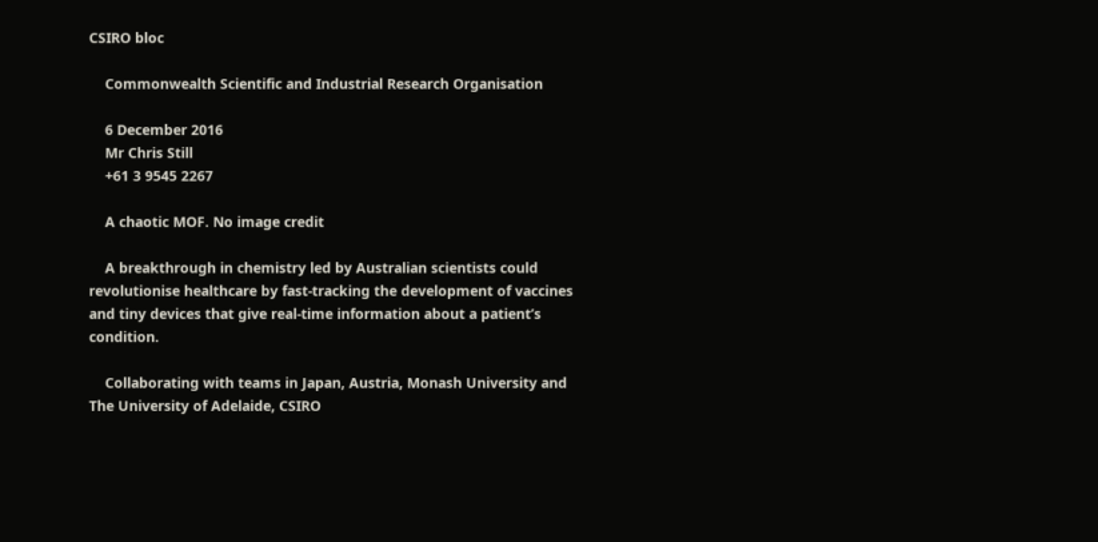CSIRO bloc

    Commonwealth Scientific and Industrial Research Organisation

    6 December 2016
    Mr Chris Still
    +61 3 9545 2267

    A chaotic MOF. No image credit

    A breakthrough in chemistry led by Australian scientists could revolutionise healthcare by fast-tracking the development of vaccines and tiny devices that give real-time information about a patient’s condition.

    Collaborating with teams in Japan, Austria, Monash University and The University of Adelaide, CSIRO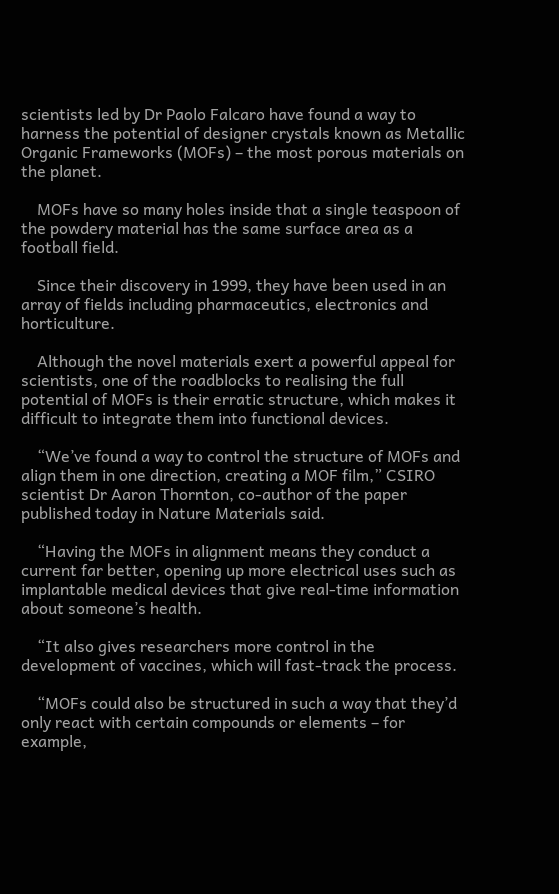scientists led by Dr Paolo Falcaro have found a way to harness the potential of designer crystals known as Metallic Organic Frameworks (MOFs) – the most porous materials on the planet.

    MOFs have so many holes inside that a single teaspoon of the powdery material has the same surface area as a football field.

    Since their discovery in 1999, they have been used in an array of fields including pharmaceutics, electronics and horticulture.

    Although the novel materials exert a powerful appeal for scientists, one of the roadblocks to realising the full potential of MOFs is their erratic structure, which makes it difficult to integrate them into functional devices.

    “We’ve found a way to control the structure of MOFs and align them in one direction, creating a MOF film,” CSIRO scientist Dr Aaron Thornton, co-author of the paper published today in Nature Materials said.

    “Having the MOFs in alignment means they conduct a current far better, opening up more electrical uses such as implantable medical devices that give real-time information about someone’s health.

    “It also gives researchers more control in the development of vaccines, which will fast-track the process.

    “MOFs could also be structured in such a way that they’d only react with certain compounds or elements – for example,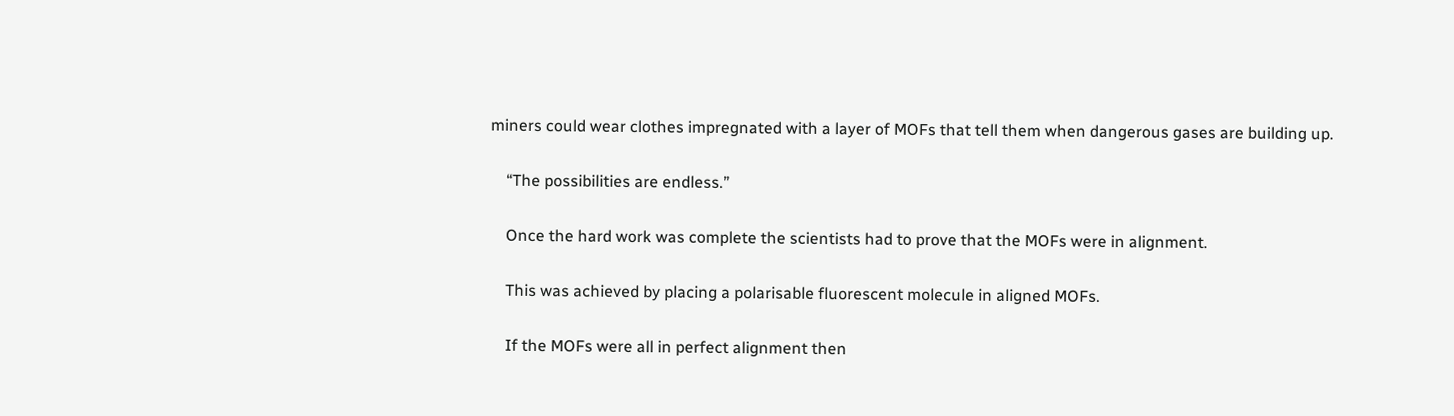miners could wear clothes impregnated with a layer of MOFs that tell them when dangerous gases are building up.

    “The possibilities are endless.”

    Once the hard work was complete the scientists had to prove that the MOFs were in alignment.

    This was achieved by placing a polarisable fluorescent molecule in aligned MOFs.

    If the MOFs were all in perfect alignment then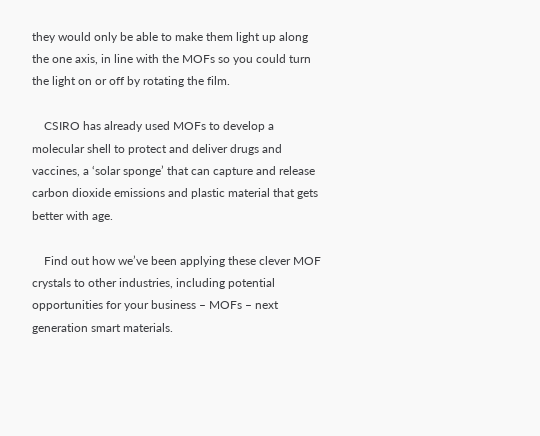they would only be able to make them light up along the one axis, in line with the MOFs so you could turn the light on or off by rotating the film.

    CSIRO has already used MOFs to develop a molecular shell to protect and deliver drugs and vaccines, a ‘solar sponge’ that can capture and release carbon dioxide emissions and plastic material that gets better with age.

    Find out how we’ve been applying these clever MOF crystals to other industries, including potential opportunities for your business – MOFs – next generation smart materials.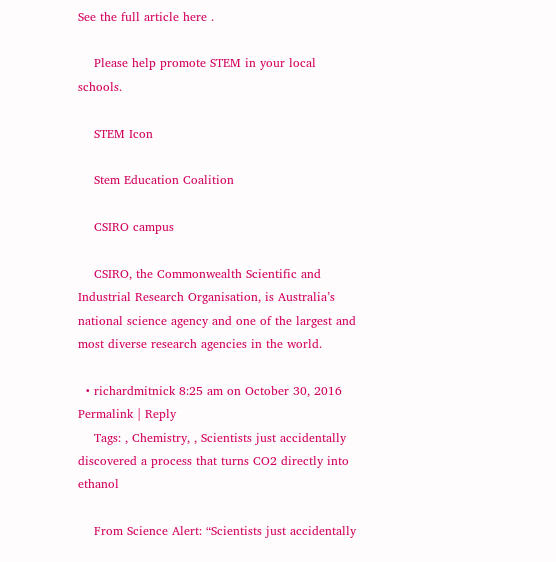See the full article here .

    Please help promote STEM in your local schools.

    STEM Icon

    Stem Education Coalition

    CSIRO campus

    CSIRO, the Commonwealth Scientific and Industrial Research Organisation, is Australia’s national science agency and one of the largest and most diverse research agencies in the world.

  • richardmitnick 8:25 am on October 30, 2016 Permalink | Reply
    Tags: , Chemistry, , Scientists just accidentally discovered a process that turns CO2 directly into ethanol

    From Science Alert: “Scientists just accidentally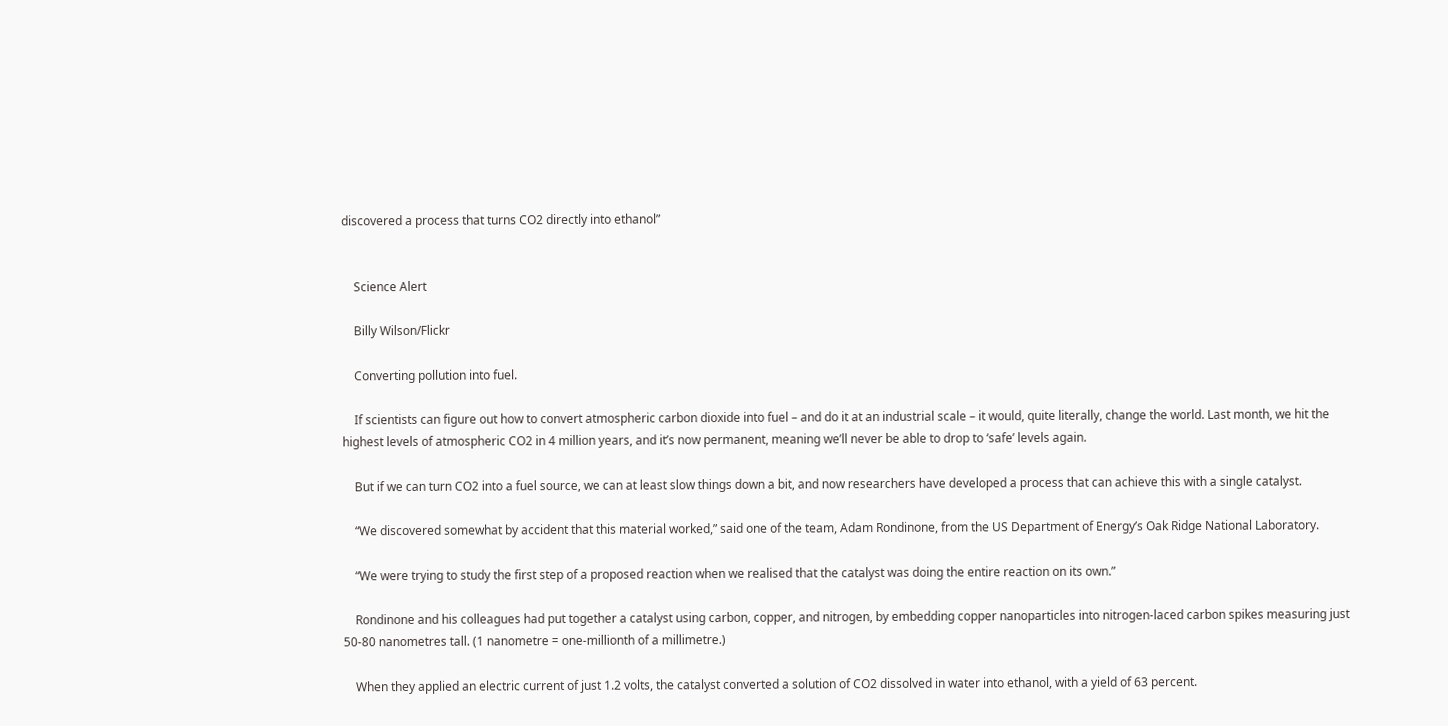discovered a process that turns CO2 directly into ethanol”


    Science Alert

    Billy Wilson/Flickr

    Converting pollution into fuel.

    If scientists can figure out how to convert atmospheric carbon dioxide into fuel – and do it at an industrial scale – it would, quite literally, change the world. Last month, we hit the highest levels of atmospheric CO2 in 4 million years, and it’s now permanent, meaning we’ll never be able to drop to ‘safe’ levels again.

    But if we can turn CO2 into a fuel source, we can at least slow things down a bit, and now researchers have developed a process that can achieve this with a single catalyst.

    “We discovered somewhat by accident that this material worked,” said one of the team, Adam Rondinone, from the US Department of Energy’s Oak Ridge National Laboratory.

    “We were trying to study the first step of a proposed reaction when we realised that the catalyst was doing the entire reaction on its own.”

    Rondinone and his colleagues had put together a catalyst using carbon, copper, and nitrogen, by embedding copper nanoparticles into nitrogen-laced carbon spikes measuring just 50-80 nanometres tall. (1 nanometre = one-millionth of a millimetre.)

    When they applied an electric current of just 1.2 volts, the catalyst converted a solution of CO2 dissolved in water into ethanol, with a yield of 63 percent.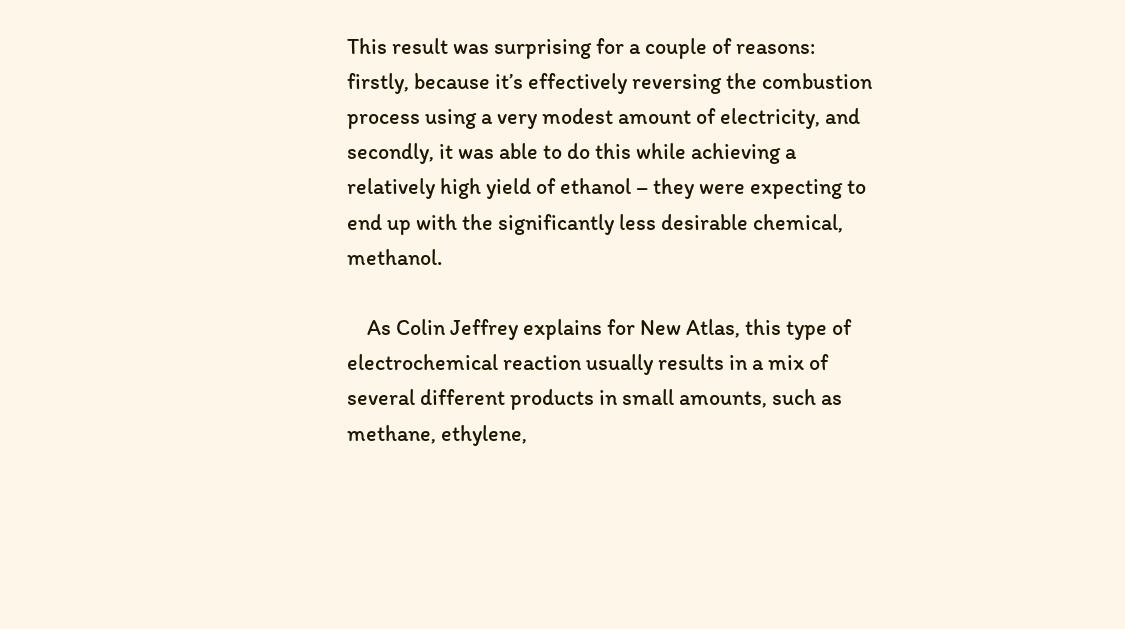This result was surprising for a couple of reasons: firstly, because it’s effectively reversing the combustion process using a very modest amount of electricity, and secondly, it was able to do this while achieving a relatively high yield of ethanol – they were expecting to end up with the significantly less desirable chemical, methanol.

    As Colin Jeffrey explains for New Atlas, this type of electrochemical reaction usually results in a mix of several different products in small amounts, such as methane, ethylene,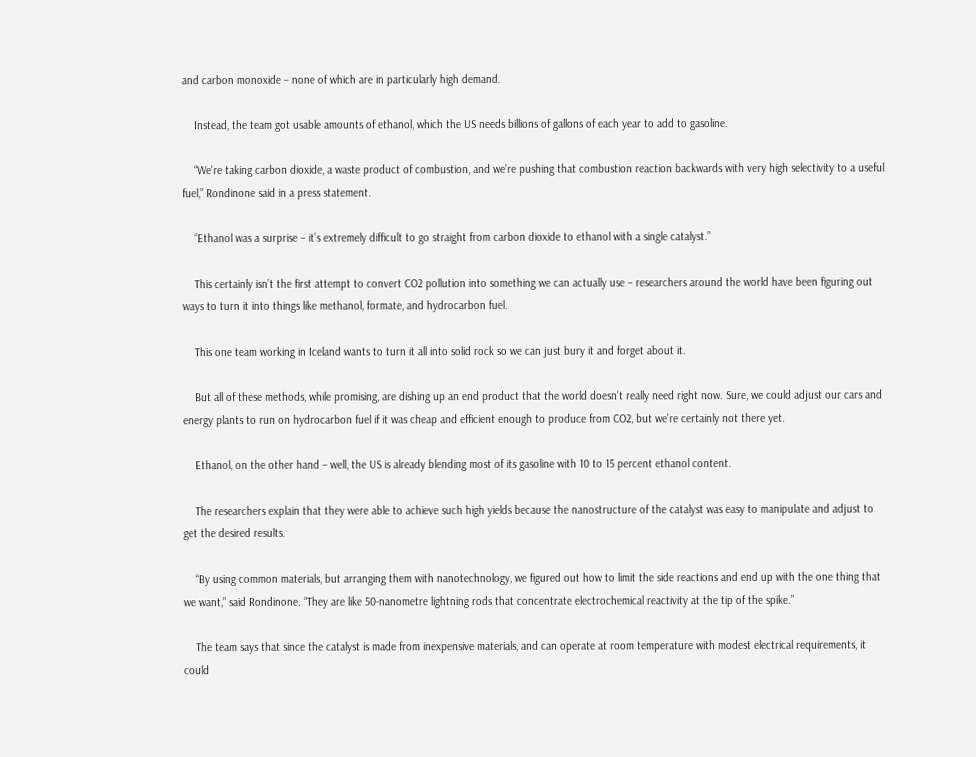and carbon monoxide – none of which are in particularly high demand.

    Instead, the team got usable amounts of ethanol, which the US needs billions of gallons of each year to add to gasoline.

    “We’re taking carbon dioxide, a waste product of combustion, and we’re pushing that combustion reaction backwards with very high selectivity to a useful fuel,” Rondinone said in a press statement.

    “Ethanol was a surprise – it’s extremely difficult to go straight from carbon dioxide to ethanol with a single catalyst.”

    This certainly isn’t the first attempt to convert CO2 pollution into something we can actually use – researchers around the world have been figuring out ways to turn it into things like methanol, formate, and hydrocarbon fuel.

    This one team working in Iceland wants to turn it all into solid rock so we can just bury it and forget about it.

    But all of these methods, while promising, are dishing up an end product that the world doesn’t really need right now. Sure, we could adjust our cars and energy plants to run on hydrocarbon fuel if it was cheap and efficient enough to produce from CO2, but we’re certainly not there yet.

    Ethanol, on the other hand – well, the US is already blending most of its gasoline with 10 to 15 percent ethanol content.

    The researchers explain that they were able to achieve such high yields because the nanostructure of the catalyst was easy to manipulate and adjust to get the desired results.

    “By using common materials, but arranging them with nanotechnology, we figured out how to limit the side reactions and end up with the one thing that we want,” said Rondinone. “They are like 50-nanometre lightning rods that concentrate electrochemical reactivity at the tip of the spike.”

    The team says that since the catalyst is made from inexpensive materials, and can operate at room temperature with modest electrical requirements, it could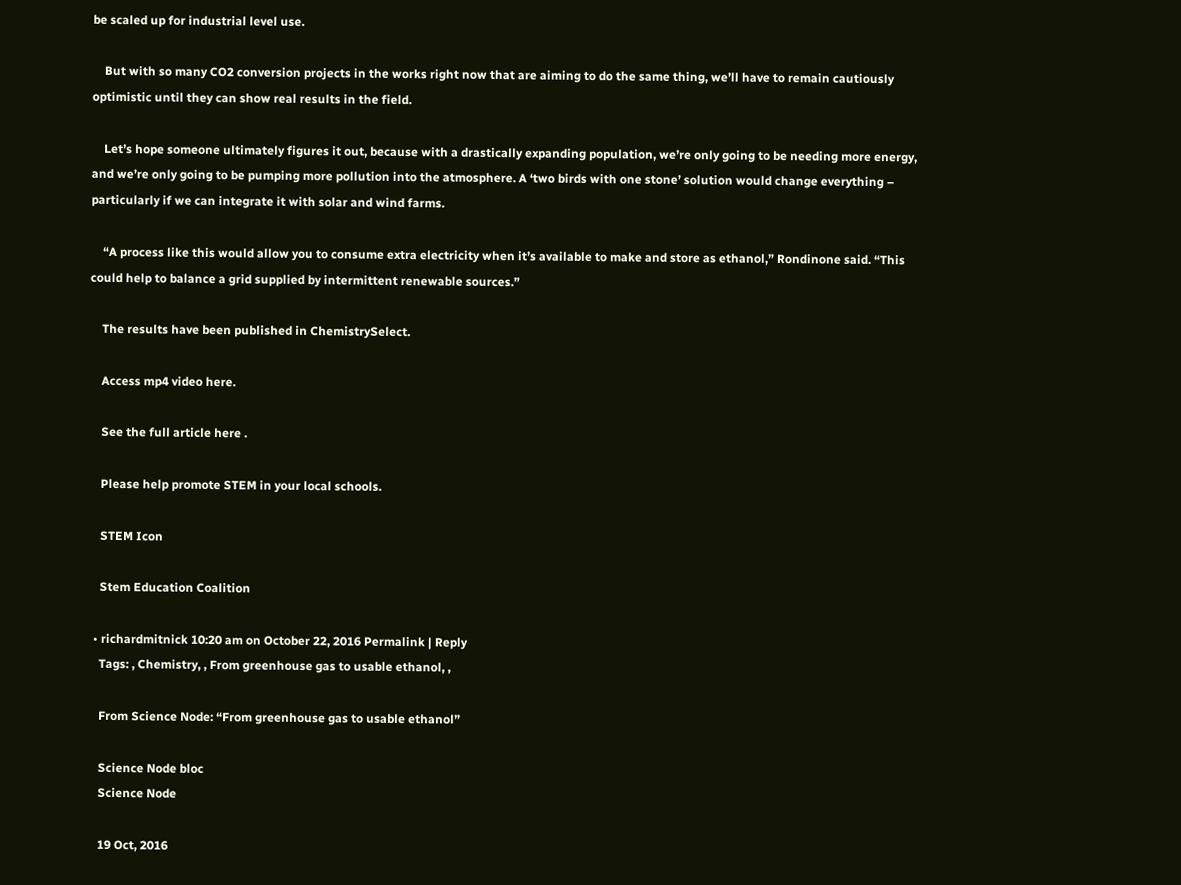be scaled up for industrial level use.

    But with so many CO2 conversion projects in the works right now that are aiming to do the same thing, we’ll have to remain cautiously optimistic until they can show real results in the field.

    Let’s hope someone ultimately figures it out, because with a drastically expanding population, we’re only going to be needing more energy, and we’re only going to be pumping more pollution into the atmosphere. A ‘two birds with one stone’ solution would change everything – particularly if we can integrate it with solar and wind farms.

    “A process like this would allow you to consume extra electricity when it’s available to make and store as ethanol,” Rondinone said. “This could help to balance a grid supplied by intermittent renewable sources.”

    The results have been published in ChemistrySelect.

    Access mp4 video here.

    See the full article here .

    Please help promote STEM in your local schools.

    STEM Icon

    Stem Education Coalition

  • richardmitnick 10:20 am on October 22, 2016 Permalink | Reply
    Tags: , Chemistry, , From greenhouse gas to usable ethanol, ,

    From Science Node: “From greenhouse gas to usable ethanol”

    Science Node bloc
    Science Node

    19 Oct, 2016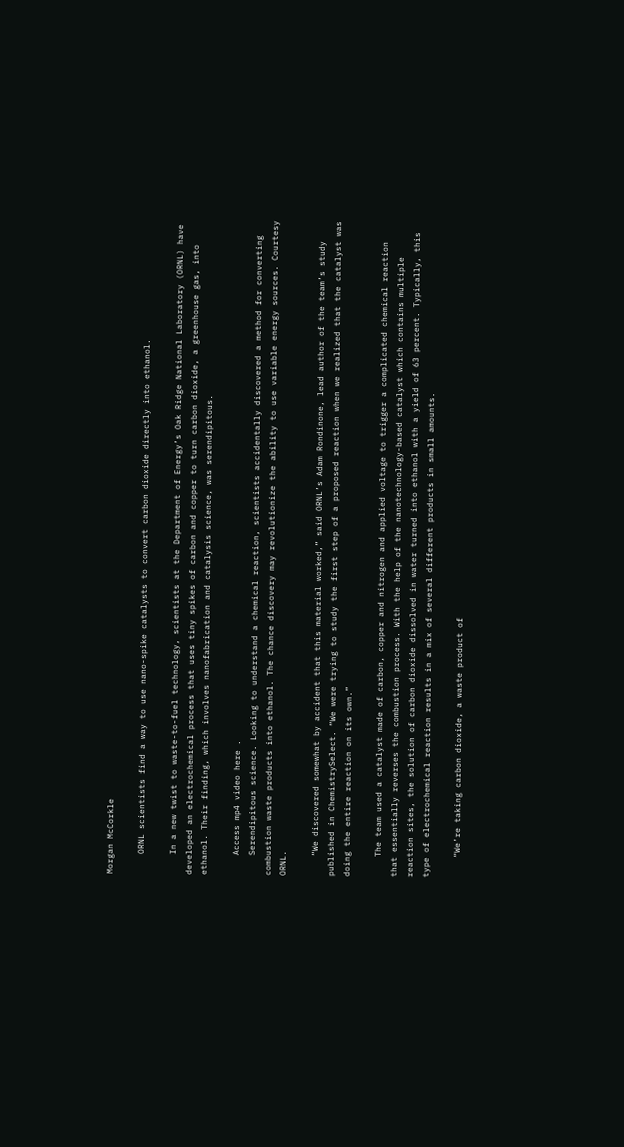Morgan McCorkle

    ORNL scientists find a way to use nano-spike catalysts to convert carbon dioxide directly into ethanol.

    In a new twist to waste-to-fuel technology, scientists at the Department of Energy’s Oak Ridge National Laboratory (ORNL) have developed an electrochemical process that uses tiny spikes of carbon and copper to turn carbon dioxide, a greenhouse gas, into ethanol. Their finding, which involves nanofabrication and catalysis science, was serendipitous.

    Access mp4 video here .
    Serendipitous science. Looking to understand a chemical reaction, scientists accidentally discovered a method for converting combustion waste products into ethanol. The chance discovery may revolutionize the ability to use variable energy sources. Courtesy ORNL.

    “We discovered somewhat by accident that this material worked,” said ORNL’s Adam Rondinone, lead author of the team’s study published in ChemistrySelect. “We were trying to study the first step of a proposed reaction when we realized that the catalyst was doing the entire reaction on its own.”

    The team used a catalyst made of carbon, copper and nitrogen and applied voltage to trigger a complicated chemical reaction that essentially reverses the combustion process. With the help of the nanotechnology-based catalyst which contains multiple reaction sites, the solution of carbon dioxide dissolved in water turned into ethanol with a yield of 63 percent. Typically, this type of electrochemical reaction results in a mix of several different products in small amounts.

    “We’re taking carbon dioxide, a waste product of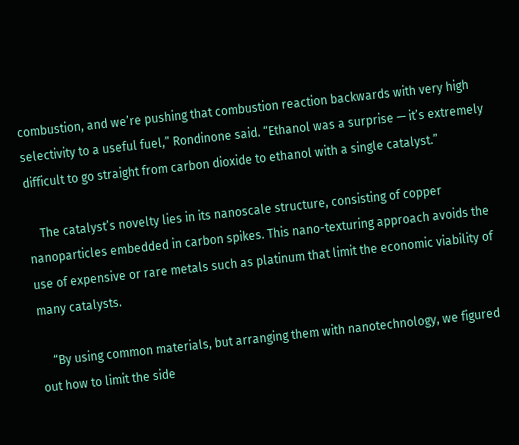combustion, and we’re pushing that combustion reaction backwards with very high selectivity to a useful fuel,” Rondinone said. “Ethanol was a surprise — it’s extremely difficult to go straight from carbon dioxide to ethanol with a single catalyst.”

    The catalyst’s novelty lies in its nanoscale structure, consisting of copper nanoparticles embedded in carbon spikes. This nano-texturing approach avoids the use of expensive or rare metals such as platinum that limit the economic viability of many catalysts.

    “By using common materials, but arranging them with nanotechnology, we figured out how to limit the side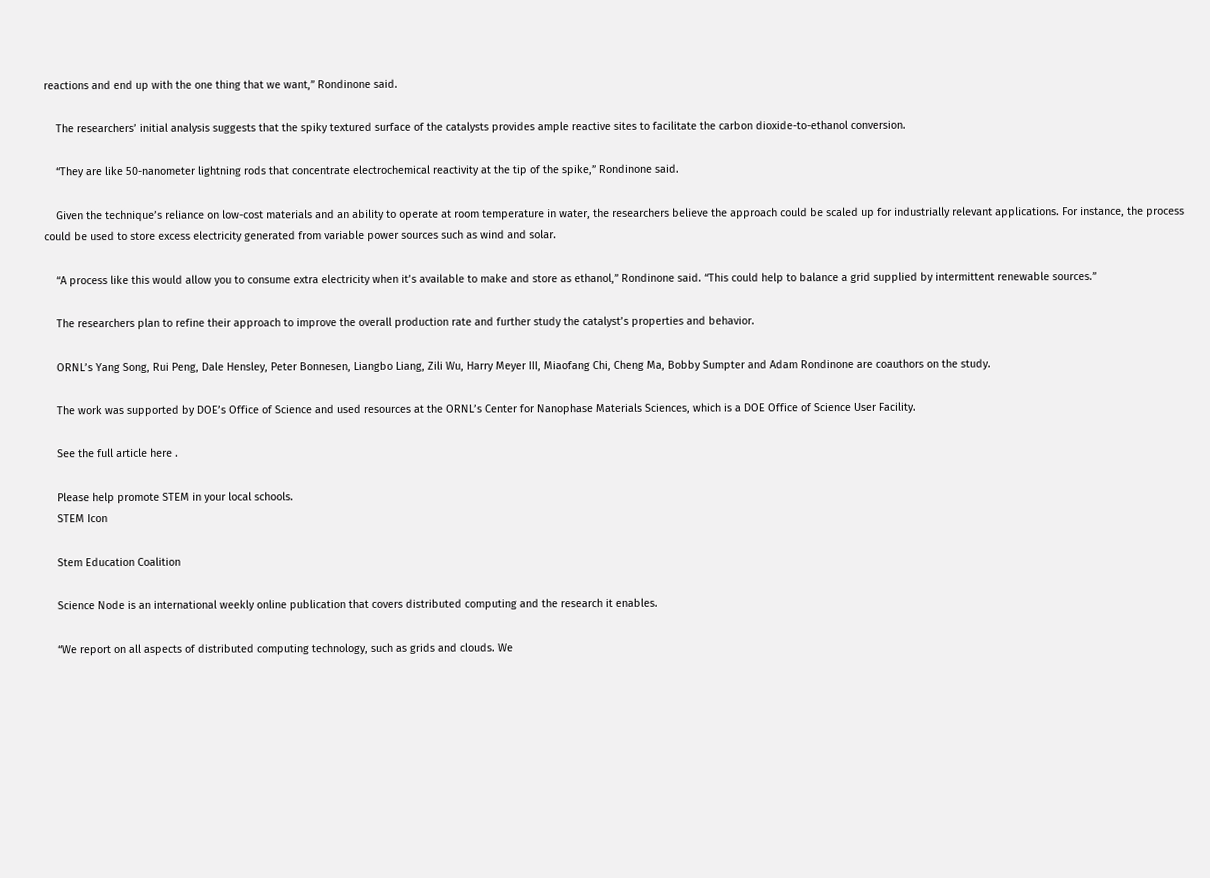reactions and end up with the one thing that we want,” Rondinone said.

    The researchers’ initial analysis suggests that the spiky textured surface of the catalysts provides ample reactive sites to facilitate the carbon dioxide-to-ethanol conversion.

    “They are like 50-nanometer lightning rods that concentrate electrochemical reactivity at the tip of the spike,” Rondinone said.

    Given the technique’s reliance on low-cost materials and an ability to operate at room temperature in water, the researchers believe the approach could be scaled up for industrially relevant applications. For instance, the process could be used to store excess electricity generated from variable power sources such as wind and solar.

    “A process like this would allow you to consume extra electricity when it’s available to make and store as ethanol,” Rondinone said. “This could help to balance a grid supplied by intermittent renewable sources.”

    The researchers plan to refine their approach to improve the overall production rate and further study the catalyst’s properties and behavior.

    ORNL’s Yang Song, Rui Peng, Dale Hensley, Peter Bonnesen, Liangbo Liang, Zili Wu, Harry Meyer III, Miaofang Chi, Cheng Ma, Bobby Sumpter and Adam Rondinone are coauthors on the study.

    The work was supported by DOE’s Office of Science and used resources at the ORNL’s Center for Nanophase Materials Sciences, which is a DOE Office of Science User Facility.

    See the full article here .

    Please help promote STEM in your local schools.
    STEM Icon

    Stem Education Coalition

    Science Node is an international weekly online publication that covers distributed computing and the research it enables.

    “We report on all aspects of distributed computing technology, such as grids and clouds. We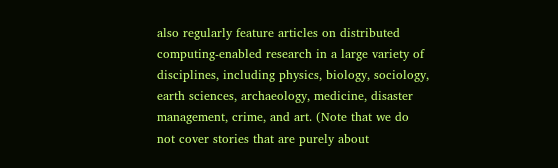also regularly feature articles on distributed computing-enabled research in a large variety of disciplines, including physics, biology, sociology, earth sciences, archaeology, medicine, disaster management, crime, and art. (Note that we do not cover stories that are purely about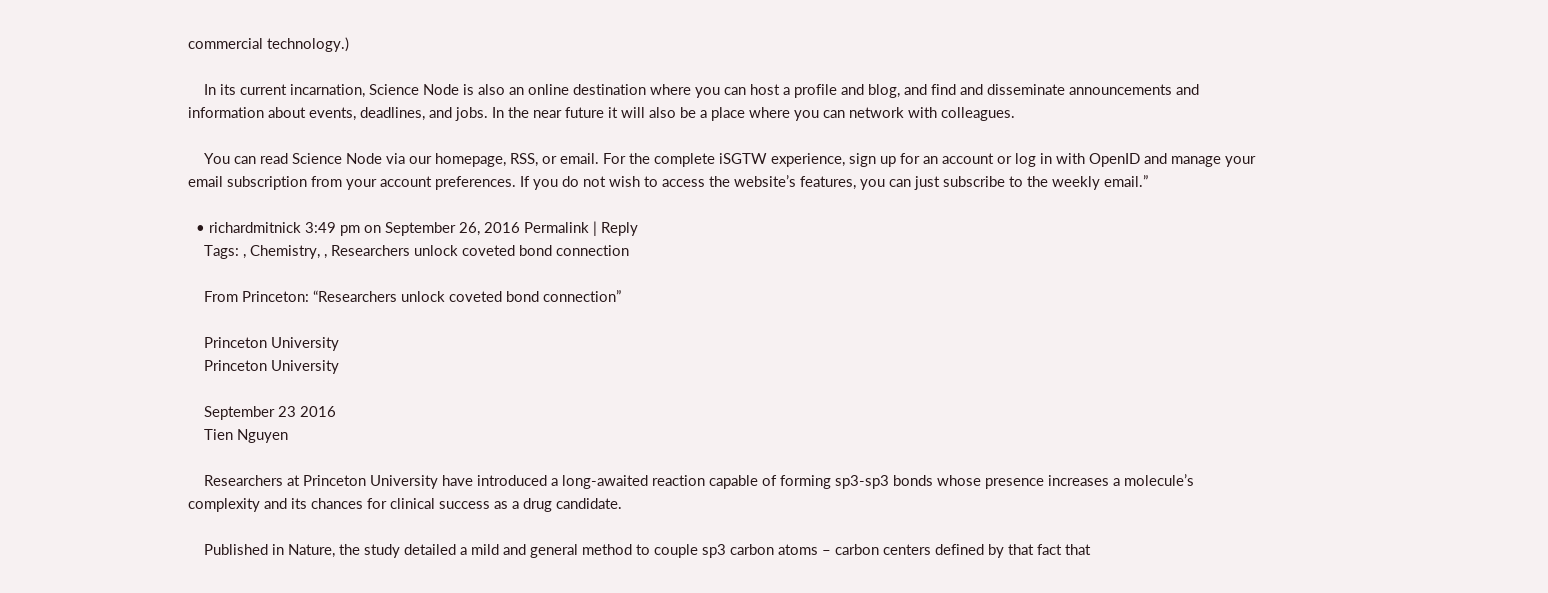commercial technology.)

    In its current incarnation, Science Node is also an online destination where you can host a profile and blog, and find and disseminate announcements and information about events, deadlines, and jobs. In the near future it will also be a place where you can network with colleagues.

    You can read Science Node via our homepage, RSS, or email. For the complete iSGTW experience, sign up for an account or log in with OpenID and manage your email subscription from your account preferences. If you do not wish to access the website’s features, you can just subscribe to the weekly email.”

  • richardmitnick 3:49 pm on September 26, 2016 Permalink | Reply
    Tags: , Chemistry, , Researchers unlock coveted bond connection

    From Princeton: “Researchers unlock coveted bond connection”

    Princeton University
    Princeton University

    September 23 2016
    Tien Nguyen

    Researchers at Princeton University have introduced a long-awaited reaction capable of forming sp3-sp3 bonds whose presence increases a molecule’s complexity and its chances for clinical success as a drug candidate.

    Published in Nature, the study detailed a mild and general method to couple sp3 carbon atoms – carbon centers defined by that fact that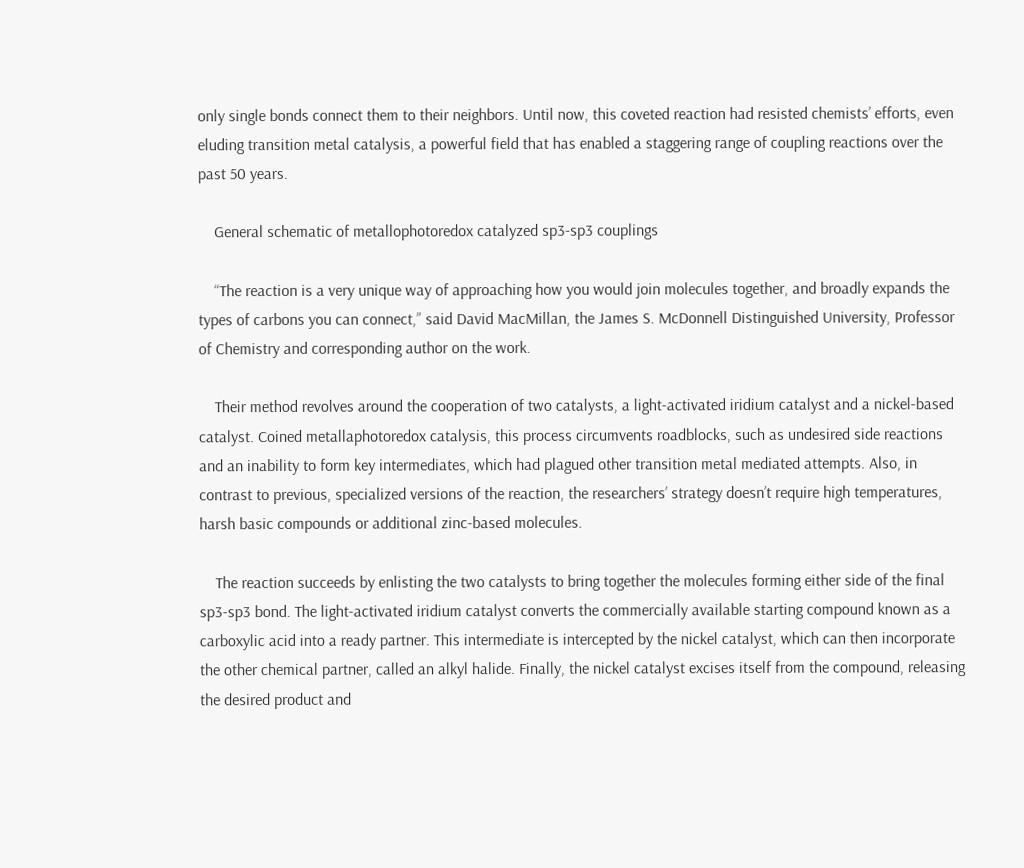only single bonds connect them to their neighbors. Until now, this coveted reaction had resisted chemists’ efforts, even eluding transition metal catalysis, a powerful field that has enabled a staggering range of coupling reactions over the past 50 years.

    General schematic of metallophotoredox catalyzed sp3-sp3 couplings

    “The reaction is a very unique way of approaching how you would join molecules together, and broadly expands the types of carbons you can connect,” said David MacMillan, the James S. McDonnell Distinguished University, Professor of Chemistry and corresponding author on the work.

    Their method revolves around the cooperation of two catalysts, a light-activated iridium catalyst and a nickel-based catalyst. Coined metallaphotoredox catalysis, this process circumvents roadblocks, such as undesired side reactions and an inability to form key intermediates, which had plagued other transition metal mediated attempts. Also, in contrast to previous, specialized versions of the reaction, the researchers’ strategy doesn’t require high temperatures, harsh basic compounds or additional zinc-based molecules.

    The reaction succeeds by enlisting the two catalysts to bring together the molecules forming either side of the final sp3-sp3 bond. The light-activated iridium catalyst converts the commercially available starting compound known as a carboxylic acid into a ready partner. This intermediate is intercepted by the nickel catalyst, which can then incorporate the other chemical partner, called an alkyl halide. Finally, the nickel catalyst excises itself from the compound, releasing the desired product and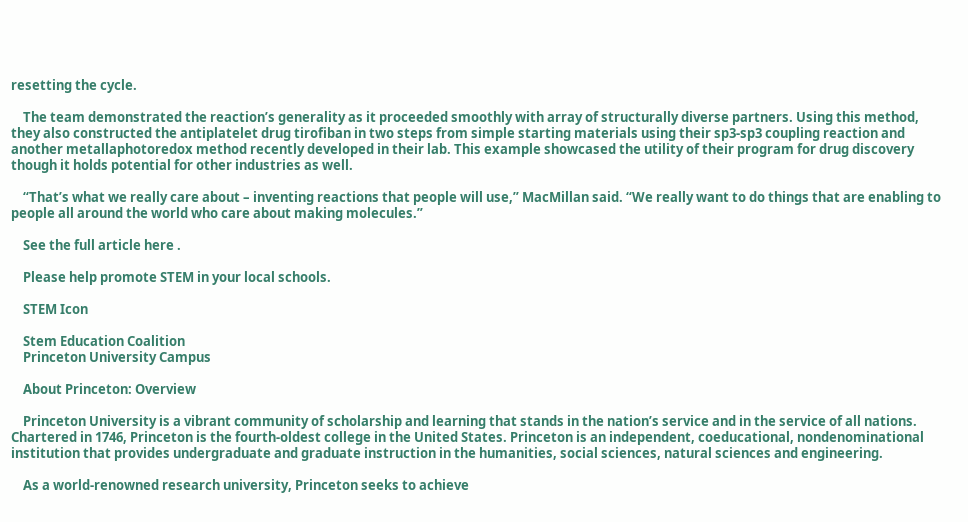resetting the cycle.

    The team demonstrated the reaction’s generality as it proceeded smoothly with array of structurally diverse partners. Using this method, they also constructed the antiplatelet drug tirofiban in two steps from simple starting materials using their sp3-sp3 coupling reaction and another metallaphotoredox method recently developed in their lab. This example showcased the utility of their program for drug discovery though it holds potential for other industries as well.

    “That’s what we really care about – inventing reactions that people will use,” MacMillan said. “We really want to do things that are enabling to people all around the world who care about making molecules.”

    See the full article here .

    Please help promote STEM in your local schools.

    STEM Icon

    Stem Education Coalition
    Princeton University Campus

    About Princeton: Overview

    Princeton University is a vibrant community of scholarship and learning that stands in the nation’s service and in the service of all nations. Chartered in 1746, Princeton is the fourth-oldest college in the United States. Princeton is an independent, coeducational, nondenominational institution that provides undergraduate and graduate instruction in the humanities, social sciences, natural sciences and engineering.

    As a world-renowned research university, Princeton seeks to achieve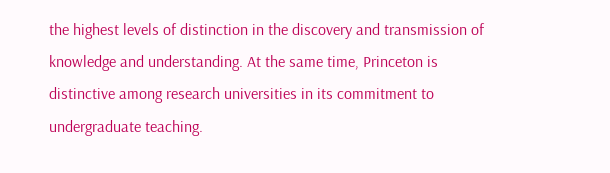the highest levels of distinction in the discovery and transmission of knowledge and understanding. At the same time, Princeton is distinctive among research universities in its commitment to undergraduate teaching.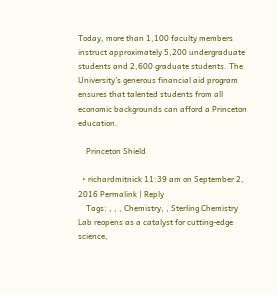Today, more than 1,100 faculty members instruct approximately 5,200 undergraduate students and 2,600 graduate students. The University’s generous financial aid program ensures that talented students from all economic backgrounds can afford a Princeton education.

    Princeton Shield

  • richardmitnick 11:39 am on September 2, 2016 Permalink | Reply
    Tags: , , , Chemistry, , Sterling Chemistry Lab reopens as a catalyst for cutting-edge science,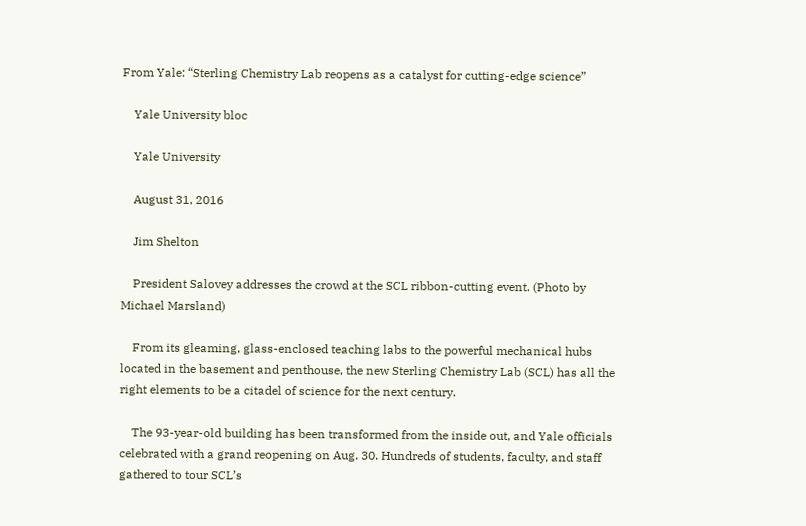From Yale: “Sterling Chemistry Lab reopens as a catalyst for cutting-edge science”

    Yale University bloc

    Yale University

    August 31, 2016

    Jim Shelton

    President Salovey addresses the crowd at the SCL ribbon-cutting event. (Photo by Michael Marsland)

    From its gleaming, glass-enclosed teaching labs to the powerful mechanical hubs located in the basement and penthouse, the new Sterling Chemistry Lab (SCL) has all the right elements to be a citadel of science for the next century.

    The 93-year-old building has been transformed from the inside out, and Yale officials celebrated with a grand reopening on Aug. 30. Hundreds of students, faculty, and staff gathered to tour SCL’s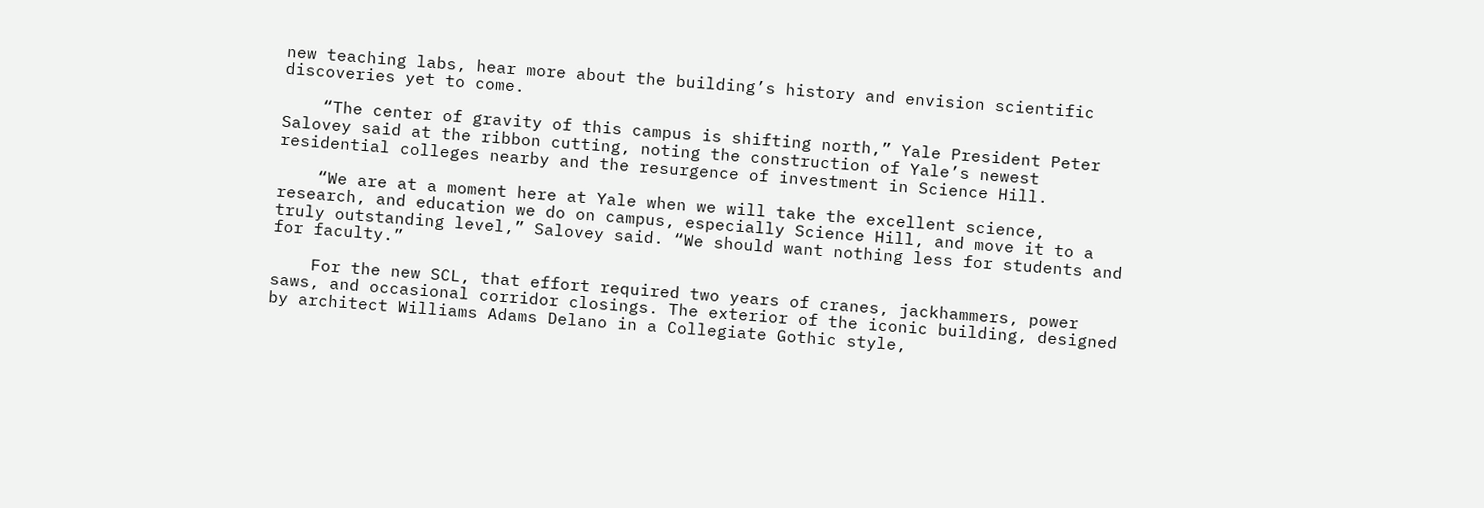new teaching labs, hear more about the building’s history and envision scientific discoveries yet to come.

    “The center of gravity of this campus is shifting north,” Yale President Peter Salovey said at the ribbon cutting, noting the construction of Yale’s newest residential colleges nearby and the resurgence of investment in Science Hill.

    “We are at a moment here at Yale when we will take the excellent science, research, and education we do on campus, especially Science Hill, and move it to a truly outstanding level,” Salovey said. “We should want nothing less for students and for faculty.”

    For the new SCL, that effort required two years of cranes, jackhammers, power saws, and occasional corridor closings. The exterior of the iconic building, designed by architect Williams Adams Delano in a Collegiate Gothic style,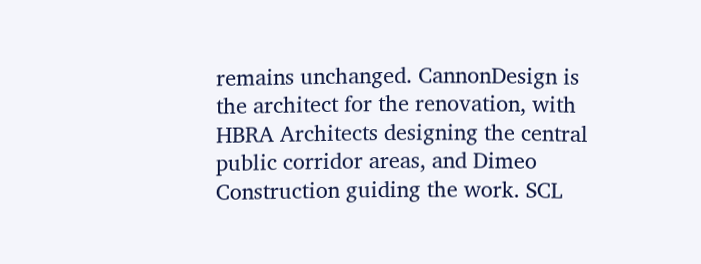remains unchanged. CannonDesign is the architect for the renovation, with HBRA Architects designing the central public corridor areas, and Dimeo Construction guiding the work. SCL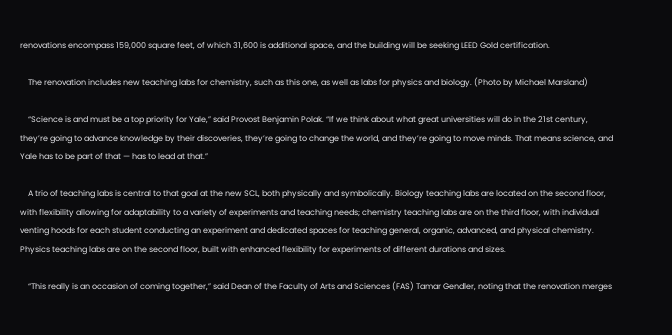renovations encompass 159,000 square feet, of which 31,600 is additional space, and the building will be seeking LEED Gold certification.

    The renovation includes new teaching labs for chemistry, such as this one, as well as labs for physics and biology. (Photo by Michael Marsland)

    “Science is and must be a top priority for Yale,” said Provost Benjamin Polak. “If we think about what great universities will do in the 21st century, they’re going to advance knowledge by their discoveries, they’re going to change the world, and they’re going to move minds. That means science, and Yale has to be part of that — has to lead at that.”

    A trio of teaching labs is central to that goal at the new SCL, both physically and symbolically. Biology teaching labs are located on the second floor, with flexibility allowing for adaptability to a variety of experiments and teaching needs; chemistry teaching labs are on the third floor, with individual venting hoods for each student conducting an experiment and dedicated spaces for teaching general, organic, advanced, and physical chemistry. Physics teaching labs are on the second floor, built with enhanced flexibility for experiments of different durations and sizes.

    “This really is an occasion of coming together,” said Dean of the Faculty of Arts and Sciences (FAS) Tamar Gendler, noting that the renovation merges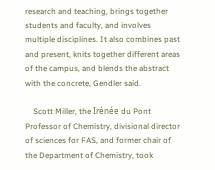research and teaching, brings together students and faculty, and involves multiple disciplines. It also combines past and present, knits together different areas of the campus, and blends the abstract with the concrete, Gendler said.

    Scott Miller, the Irénée du Pont Professor of Chemistry, divisional director of sciences for FAS, and former chair of the Department of Chemistry, took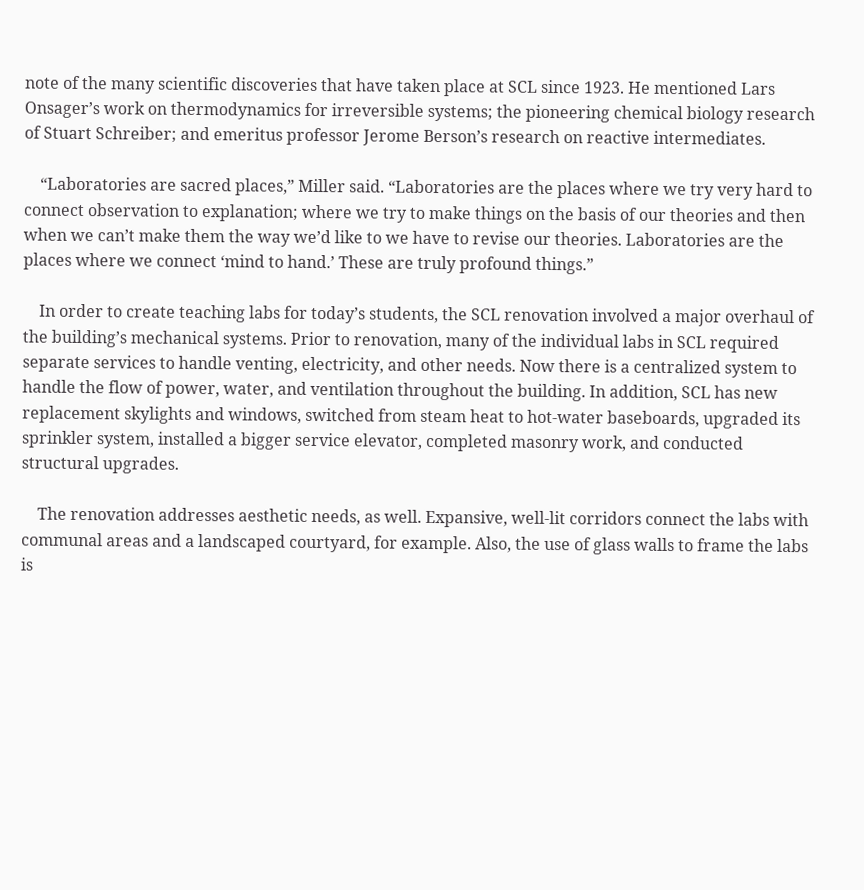note of the many scientific discoveries that have taken place at SCL since 1923. He mentioned Lars Onsager’s work on thermodynamics for irreversible systems; the pioneering chemical biology research of Stuart Schreiber; and emeritus professor Jerome Berson’s research on reactive intermediates.

    “Laboratories are sacred places,” Miller said. “Laboratories are the places where we try very hard to connect observation to explanation; where we try to make things on the basis of our theories and then when we can’t make them the way we’d like to we have to revise our theories. Laboratories are the places where we connect ‘mind to hand.’ These are truly profound things.”

    In order to create teaching labs for today’s students, the SCL renovation involved a major overhaul of the building’s mechanical systems. Prior to renovation, many of the individual labs in SCL required separate services to handle venting, electricity, and other needs. Now there is a centralized system to handle the flow of power, water, and ventilation throughout the building. In addition, SCL has new replacement skylights and windows, switched from steam heat to hot-water baseboards, upgraded its sprinkler system, installed a bigger service elevator, completed masonry work, and conducted structural upgrades.

    The renovation addresses aesthetic needs, as well. Expansive, well-lit corridors connect the labs with communal areas and a landscaped courtyard, for example. Also, the use of glass walls to frame the labs is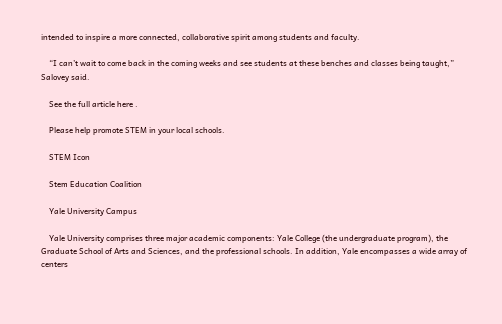intended to inspire a more connected, collaborative spirit among students and faculty.

    “I can’t wait to come back in the coming weeks and see students at these benches and classes being taught,” Salovey said.

    See the full article here .

    Please help promote STEM in your local schools.

    STEM Icon

    Stem Education Coalition

    Yale University Campus

    Yale University comprises three major academic components: Yale College (the undergraduate program), the Graduate School of Arts and Sciences, and the professional schools. In addition, Yale encompasses a wide array of centers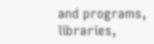and programs, libraries,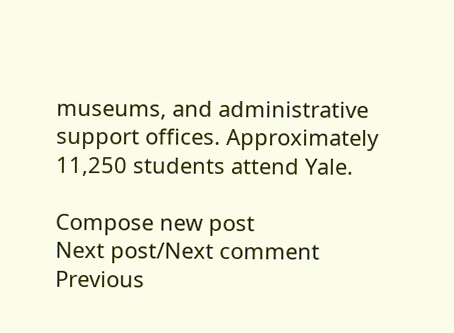museums, and administrative support offices. Approximately 11,250 students attend Yale.

Compose new post
Next post/Next comment
Previous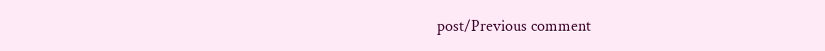post/Previous comment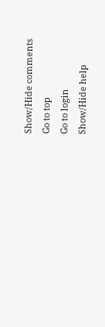Show/Hide comments
Go to top
Go to login
Show/Hide help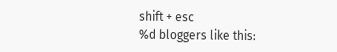shift + esc
%d bloggers like this: